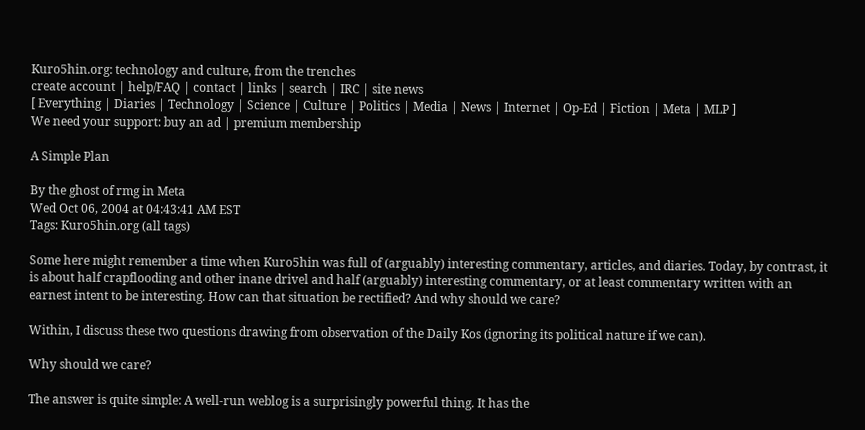Kuro5hin.org: technology and culture, from the trenches
create account | help/FAQ | contact | links | search | IRC | site news
[ Everything | Diaries | Technology | Science | Culture | Politics | Media | News | Internet | Op-Ed | Fiction | Meta | MLP ]
We need your support: buy an ad | premium membership

A Simple Plan

By the ghost of rmg in Meta
Wed Oct 06, 2004 at 04:43:41 AM EST
Tags: Kuro5hin.org (all tags)

Some here might remember a time when Kuro5hin was full of (arguably) interesting commentary, articles, and diaries. Today, by contrast, it is about half crapflooding and other inane drivel and half (arguably) interesting commentary, or at least commentary written with an earnest intent to be interesting. How can that situation be rectified? And why should we care?

Within, I discuss these two questions drawing from observation of the Daily Kos (ignoring its political nature if we can).

Why should we care?

The answer is quite simple: A well-run weblog is a surprisingly powerful thing. It has the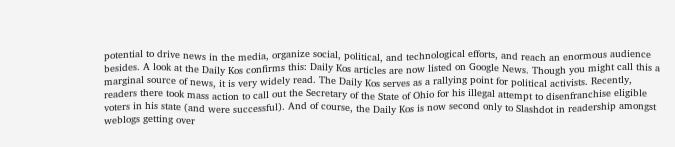potential to drive news in the media, organize social, political, and technological efforts, and reach an enormous audience besides. A look at the Daily Kos confirms this: Daily Kos articles are now listed on Google News. Though you might call this a marginal source of news, it is very widely read. The Daily Kos serves as a rallying point for political activists. Recently, readers there took mass action to call out the Secretary of the State of Ohio for his illegal attempt to disenfranchise eligible voters in his state (and were successful). And of course, the Daily Kos is now second only to Slashdot in readership amongst weblogs getting over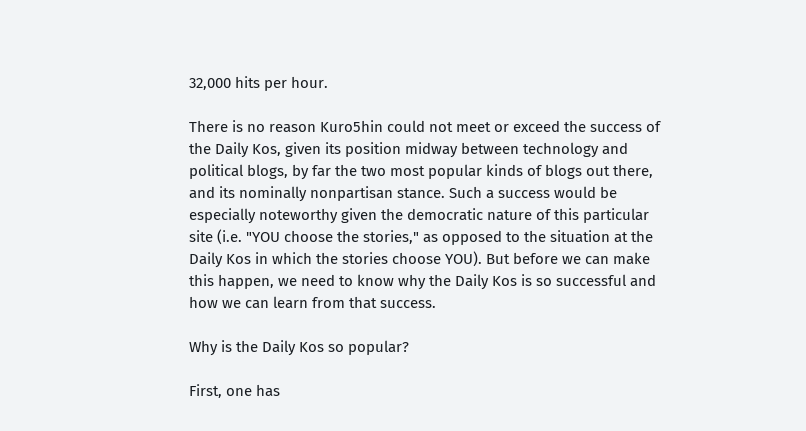32,000 hits per hour.

There is no reason Kuro5hin could not meet or exceed the success of the Daily Kos, given its position midway between technology and political blogs, by far the two most popular kinds of blogs out there, and its nominally nonpartisan stance. Such a success would be especially noteworthy given the democratic nature of this particular site (i.e. "YOU choose the stories," as opposed to the situation at the Daily Kos in which the stories choose YOU). But before we can make this happen, we need to know why the Daily Kos is so successful and how we can learn from that success.

Why is the Daily Kos so popular?

First, one has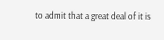to admit that a great deal of it is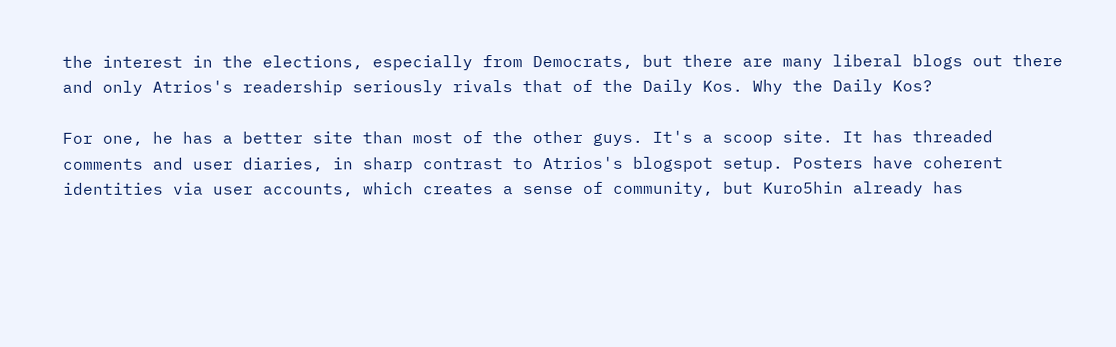the interest in the elections, especially from Democrats, but there are many liberal blogs out there and only Atrios's readership seriously rivals that of the Daily Kos. Why the Daily Kos?

For one, he has a better site than most of the other guys. It's a scoop site. It has threaded comments and user diaries, in sharp contrast to Atrios's blogspot setup. Posters have coherent identities via user accounts, which creates a sense of community, but Kuro5hin already has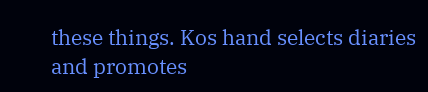these things. Kos hand selects diaries and promotes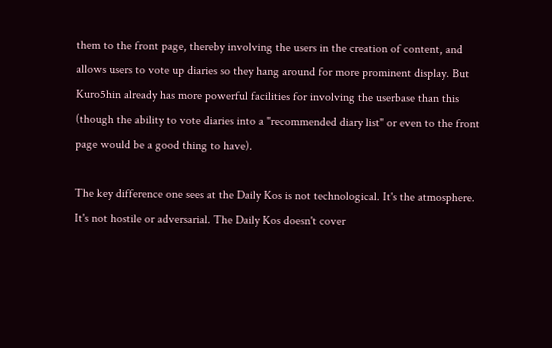them to the front page, thereby involving the users in the creation of content, and allows users to vote up diaries so they hang around for more prominent display. But Kuro5hin already has more powerful facilities for involving the userbase than this (though the ability to vote diaries into a "recommended diary list" or even to the front page would be a good thing to have).

The key difference one sees at the Daily Kos is not technological. It's the atmosphere. It's not hostile or adversarial. The Daily Kos doesn't cover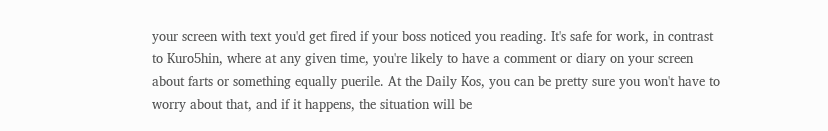your screen with text you'd get fired if your boss noticed you reading. It's safe for work, in contrast to Kuro5hin, where at any given time, you're likely to have a comment or diary on your screen about farts or something equally puerile. At the Daily Kos, you can be pretty sure you won't have to worry about that, and if it happens, the situation will be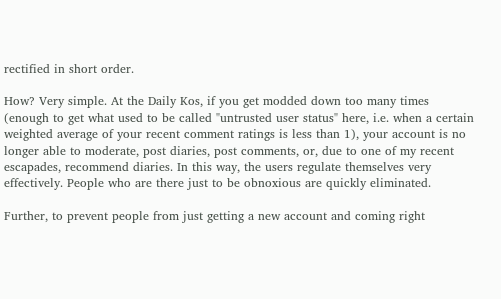rectified in short order.

How? Very simple. At the Daily Kos, if you get modded down too many times (enough to get what used to be called "untrusted user status" here, i.e. when a certain weighted average of your recent comment ratings is less than 1), your account is no longer able to moderate, post diaries, post comments, or, due to one of my recent escapades, recommend diaries. In this way, the users regulate themselves very effectively. People who are there just to be obnoxious are quickly eliminated.

Further, to prevent people from just getting a new account and coming right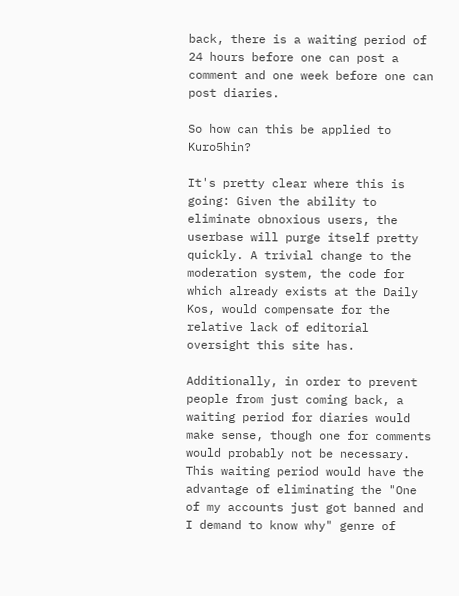back, there is a waiting period of 24 hours before one can post a comment and one week before one can post diaries.

So how can this be applied to Kuro5hin?

It's pretty clear where this is going: Given the ability to eliminate obnoxious users, the userbase will purge itself pretty quickly. A trivial change to the moderation system, the code for which already exists at the Daily Kos, would compensate for the relative lack of editorial oversight this site has.

Additionally, in order to prevent people from just coming back, a waiting period for diaries would make sense, though one for comments would probably not be necessary. This waiting period would have the advantage of eliminating the "One of my accounts just got banned and I demand to know why" genre of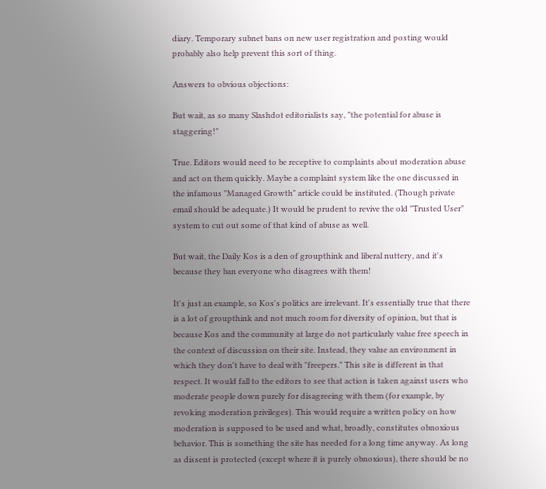diary. Temporary subnet bans on new user registration and posting would probably also help prevent this sort of thing.

Answers to obvious objections:

But wait, as so many Slashdot editorialists say, "the potential for abuse is staggering!"

True. Editors would need to be receptive to complaints about moderation abuse and act on them quickly. Maybe a complaint system like the one discussed in the infamous "Managed Growth" article could be instituted. (Though private email should be adequate.) It would be prudent to revive the old "Trusted User" system to cut out some of that kind of abuse as well.

But wait, the Daily Kos is a den of groupthink and liberal nuttery, and it's because they ban everyone who disagrees with them!

It's just an example, so Kos's politics are irrelevant. It's essentially true that there is a lot of groupthink and not much room for diversity of opinion, but that is because Kos and the community at large do not particularly value free speech in the context of discussion on their site. Instead, they value an environment in which they don't have to deal with "freepers." This site is different in that respect. It would fall to the editors to see that action is taken against users who moderate people down purely for disagreeing with them (for example, by revoking moderation privileges). This would require a written policy on how moderation is supposed to be used and what, broadly, constitutes obnoxious behavior. This is something the site has needed for a long time anyway. As long as dissent is protected (except where it is purely obnoxious), there should be no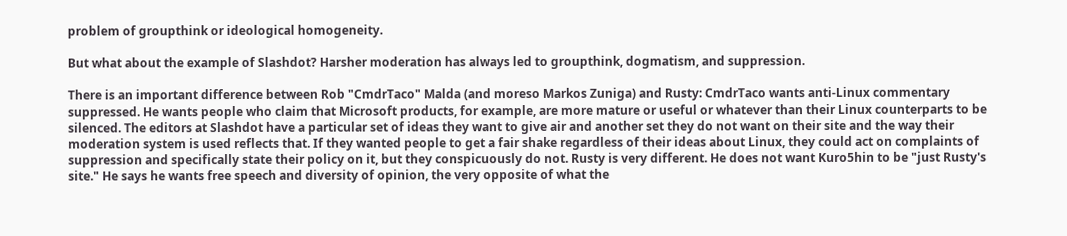problem of groupthink or ideological homogeneity.

But what about the example of Slashdot? Harsher moderation has always led to groupthink, dogmatism, and suppression.

There is an important difference between Rob "CmdrTaco" Malda (and moreso Markos Zuniga) and Rusty: CmdrTaco wants anti-Linux commentary suppressed. He wants people who claim that Microsoft products, for example, are more mature or useful or whatever than their Linux counterparts to be silenced. The editors at Slashdot have a particular set of ideas they want to give air and another set they do not want on their site and the way their moderation system is used reflects that. If they wanted people to get a fair shake regardless of their ideas about Linux, they could act on complaints of suppression and specifically state their policy on it, but they conspicuously do not. Rusty is very different. He does not want Kuro5hin to be "just Rusty's site." He says he wants free speech and diversity of opinion, the very opposite of what the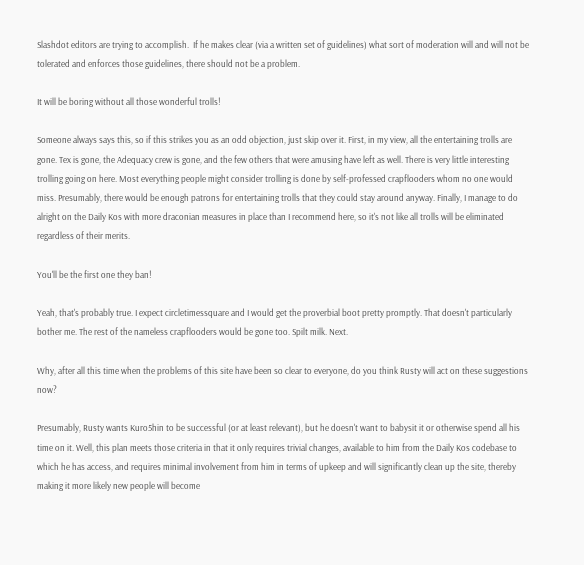Slashdot editors are trying to accomplish.  If he makes clear (via a written set of guidelines) what sort of moderation will and will not be tolerated and enforces those guidelines, there should not be a problem.

It will be boring without all those wonderful trolls!

Someone always says this, so if this strikes you as an odd objection, just skip over it. First, in my view, all the entertaining trolls are gone. Tex is gone, the Adequacy crew is gone, and the few others that were amusing have left as well. There is very little interesting trolling going on here. Most everything people might consider trolling is done by self-professed crapflooders whom no one would miss. Presumably, there would be enough patrons for entertaining trolls that they could stay around anyway. Finally, I manage to do alright on the Daily Kos with more draconian measures in place than I recommend here, so it's not like all trolls will be eliminated regardless of their merits.

You'll be the first one they ban!

Yeah, that's probably true. I expect circletimessquare and I would get the proverbial boot pretty promptly. That doesn't particularly bother me. The rest of the nameless crapflooders would be gone too. Spilt milk. Next.

Why, after all this time when the problems of this site have been so clear to everyone, do you think Rusty will act on these suggestions now?

Presumably, Rusty wants Kuro5hin to be successful (or at least relevant), but he doesn't want to babysit it or otherwise spend all his time on it. Well, this plan meets those criteria in that it only requires trivial changes, available to him from the Daily Kos codebase to which he has access, and requires minimal involvement from him in terms of upkeep and will significantly clean up the site, thereby making it more likely new people will become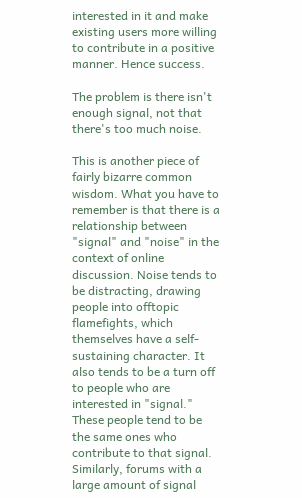interested in it and make existing users more willing to contribute in a positive manner. Hence success.

The problem is there isn't enough signal, not that there's too much noise.

This is another piece of fairly bizarre common wisdom. What you have to remember is that there is a relationship between "signal" and "noise" in the context of online discussion. Noise tends to be distracting, drawing people into offtopic flamefights, which themselves have a self-sustaining character. It also tends to be a turn off to people who are interested in "signal." These people tend to be the same ones who contribute to that signal. Similarly, forums with a large amount of signal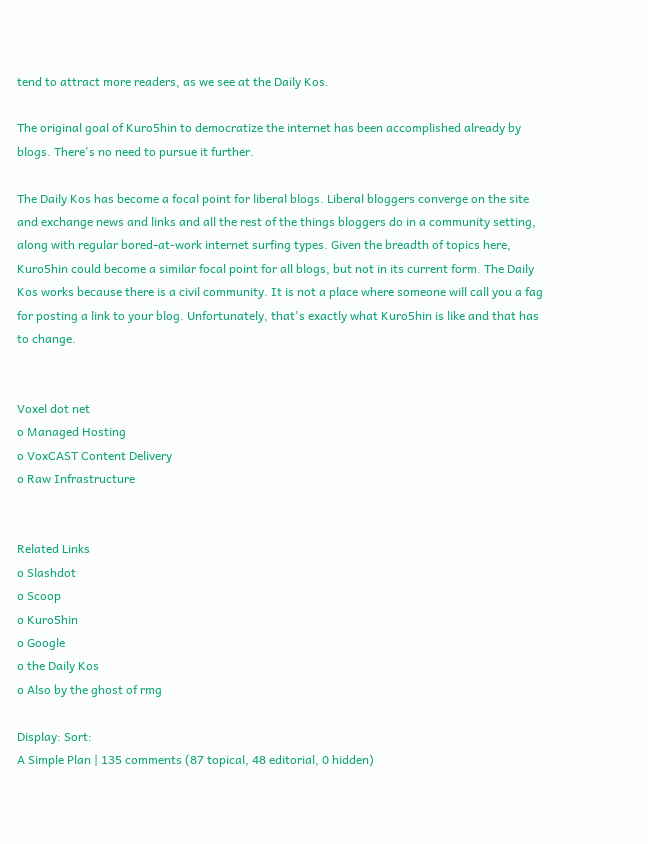tend to attract more readers, as we see at the Daily Kos.

The original goal of Kuro5hin to democratize the internet has been accomplished already by blogs. There's no need to pursue it further.

The Daily Kos has become a focal point for liberal blogs. Liberal bloggers converge on the site and exchange news and links and all the rest of the things bloggers do in a community setting, along with regular bored-at-work internet surfing types. Given the breadth of topics here, Kuro5hin could become a similar focal point for all blogs, but not in its current form. The Daily Kos works because there is a civil community. It is not a place where someone will call you a fag for posting a link to your blog. Unfortunately, that's exactly what Kuro5hin is like and that has to change.


Voxel dot net
o Managed Hosting
o VoxCAST Content Delivery
o Raw Infrastructure


Related Links
o Slashdot
o Scoop
o Kuro5hin
o Google
o the Daily Kos
o Also by the ghost of rmg

Display: Sort:
A Simple Plan | 135 comments (87 topical, 48 editorial, 0 hidden)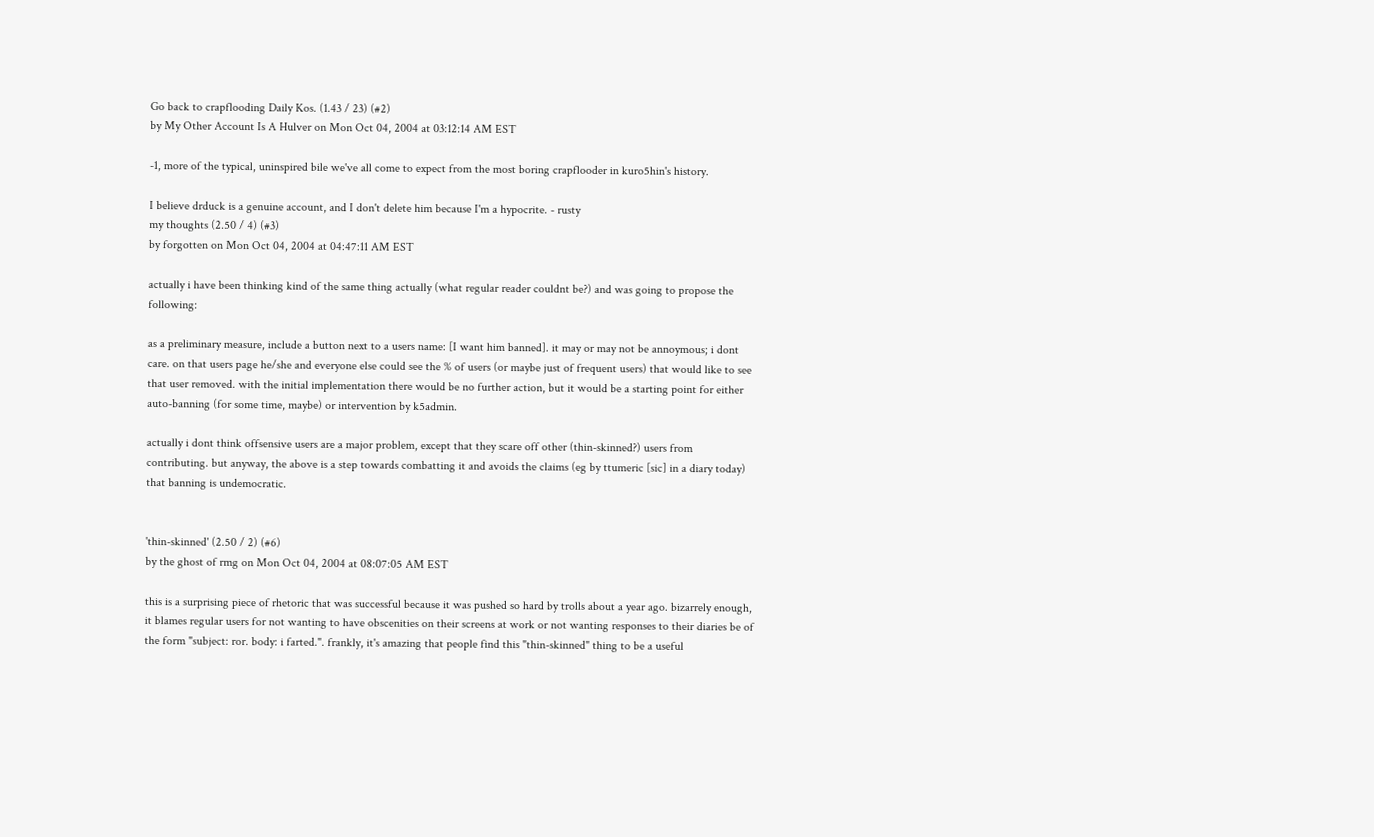Go back to crapflooding Daily Kos. (1.43 / 23) (#2)
by My Other Account Is A Hulver on Mon Oct 04, 2004 at 03:12:14 AM EST

-1, more of the typical, uninspired bile we've all come to expect from the most boring crapflooder in kuro5hin's history.

I believe drduck is a genuine account, and I don't delete him because I'm a hypocrite. - rusty
my thoughts (2.50 / 4) (#3)
by forgotten on Mon Oct 04, 2004 at 04:47:11 AM EST

actually i have been thinking kind of the same thing actually (what regular reader couldnt be?) and was going to propose the following:

as a preliminary measure, include a button next to a users name: [I want him banned]. it may or may not be annoymous; i dont care. on that users page he/she and everyone else could see the % of users (or maybe just of frequent users) that would like to see that user removed. with the initial implementation there would be no further action, but it would be a starting point for either auto-banning (for some time, maybe) or intervention by k5admin.

actually i dont think offsensive users are a major problem, except that they scare off other (thin-skinned?) users from contributing. but anyway, the above is a step towards combatting it and avoids the claims (eg by ttumeric [sic] in a diary today) that banning is undemocratic.


'thin-skinned' (2.50 / 2) (#6)
by the ghost of rmg on Mon Oct 04, 2004 at 08:07:05 AM EST

this is a surprising piece of rhetoric that was successful because it was pushed so hard by trolls about a year ago. bizarrely enough, it blames regular users for not wanting to have obscenities on their screens at work or not wanting responses to their diaries be of the form "subject: ror. body: i farted.". frankly, it's amazing that people find this "thin-skinned" thing to be a useful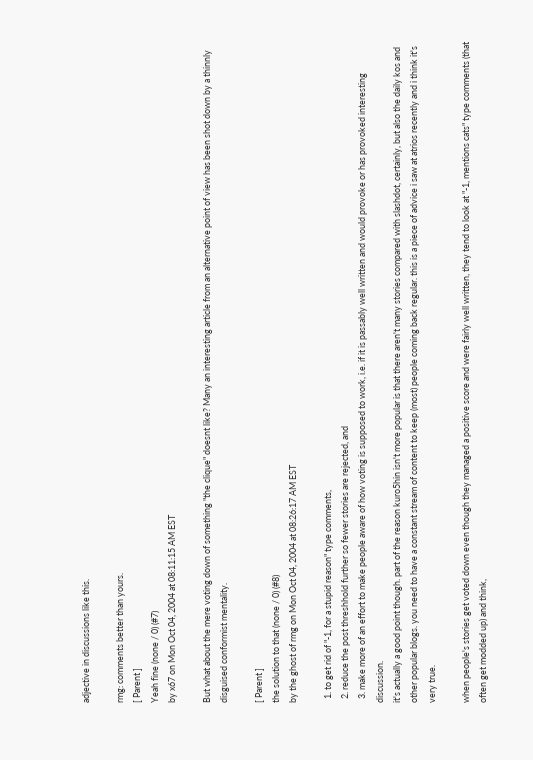adjective in discussions like this.

rmg: comments better than yours.
[ Parent ]
Yeah fine (none / 0) (#7)
by x67 on Mon Oct 04, 2004 at 08:11:15 AM EST

But what about the mere voting down of something "the clique" doesnt like? Many an interesting article from an alternative point of view has been shot down by a thinnly disguised conformist mentality.

[ Parent ]
the solution to that (none / 0) (#8)
by the ghost of rmg on Mon Oct 04, 2004 at 08:26:17 AM EST

  1. to get rid of "-1, for a stupid reason" type comments,
  2. reduce the post threshhold further so fewer stories are rejected, and
  3. make more of an effort to make people aware of how voting is supposed to work, i.e. if it is passably well written and would provoke or has provoked interesting discussion.
it's actually a good point though. part of the reason kuro5hin isn't more popular is that there aren't many stories compared with slashdot, certainly, but also the daily kos and other popular blogs. you need to have a constant stream of content to keep (most) people coming back regular. this is a piece of advice i saw at atrios recently and i think it's very true.

when people's stories get voted down even though they managed a positive score and were fairly well written, they tend to look at "-1, mentions cats" type comments (that often get modded up) and think,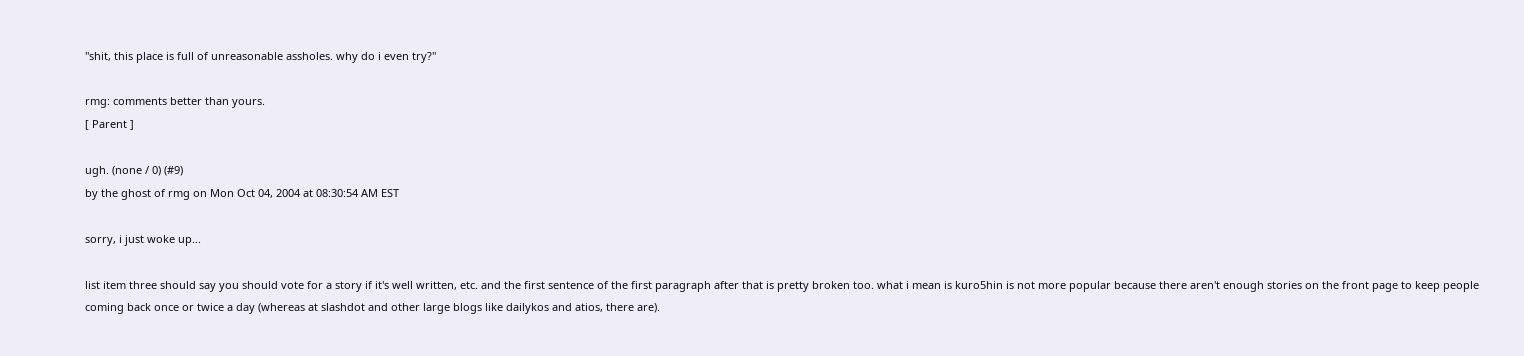"shit, this place is full of unreasonable assholes. why do i even try?"

rmg: comments better than yours.
[ Parent ]

ugh. (none / 0) (#9)
by the ghost of rmg on Mon Oct 04, 2004 at 08:30:54 AM EST

sorry, i just woke up...

list item three should say you should vote for a story if it's well written, etc. and the first sentence of the first paragraph after that is pretty broken too. what i mean is kuro5hin is not more popular because there aren't enough stories on the front page to keep people coming back once or twice a day (whereas at slashdot and other large blogs like dailykos and atios, there are).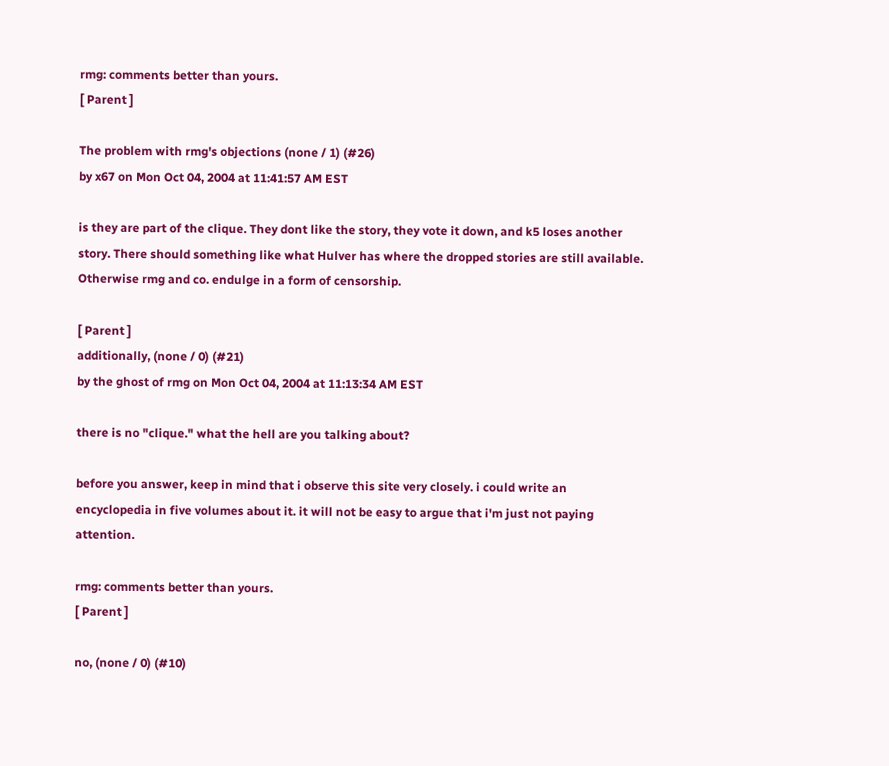rmg: comments better than yours.
[ Parent ]

The problem with rmg's objections (none / 1) (#26)
by x67 on Mon Oct 04, 2004 at 11:41:57 AM EST

is they are part of the clique. They dont like the story, they vote it down, and k5 loses another story. There should something like what Hulver has where the dropped stories are still available. Otherwise rmg and co. endulge in a form of censorship.

[ Parent ]
additionally, (none / 0) (#21)
by the ghost of rmg on Mon Oct 04, 2004 at 11:13:34 AM EST

there is no "clique." what the hell are you talking about?

before you answer, keep in mind that i observe this site very closely. i could write an encyclopedia in five volumes about it. it will not be easy to argue that i'm just not paying attention.

rmg: comments better than yours.
[ Parent ]

no, (none / 0) (#10)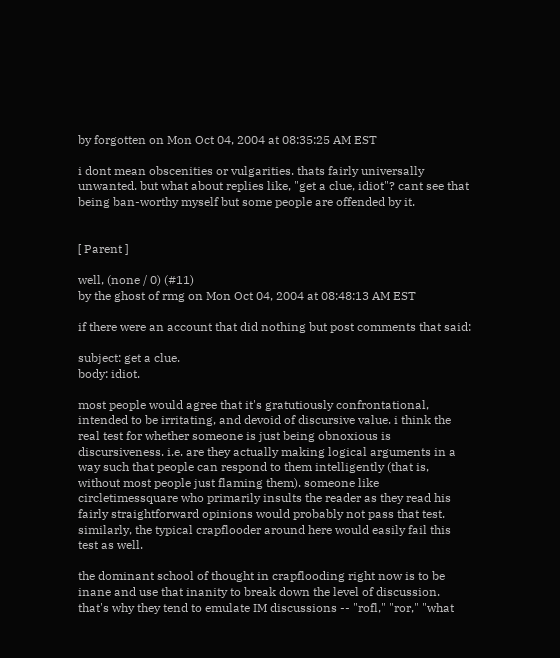by forgotten on Mon Oct 04, 2004 at 08:35:25 AM EST

i dont mean obscenities or vulgarities. thats fairly universally unwanted. but what about replies like, "get a clue, idiot"? cant see that being ban-worthy myself but some people are offended by it.


[ Parent ]

well, (none / 0) (#11)
by the ghost of rmg on Mon Oct 04, 2004 at 08:48:13 AM EST

if there were an account that did nothing but post comments that said:

subject: get a clue.
body: idiot.

most people would agree that it's gratutiously confrontational, intended to be irritating, and devoid of discursive value. i think the real test for whether someone is just being obnoxious is discursiveness. i.e. are they actually making logical arguments in a way such that people can respond to them intelligently (that is, without most people just flaming them). someone like circletimessquare who primarily insults the reader as they read his fairly straightforward opinions would probably not pass that test. similarly, the typical crapflooder around here would easily fail this test as well.

the dominant school of thought in crapflooding right now is to be inane and use that inanity to break down the level of discussion. that's why they tend to emulate IM discussions -- "rofl," "ror," "what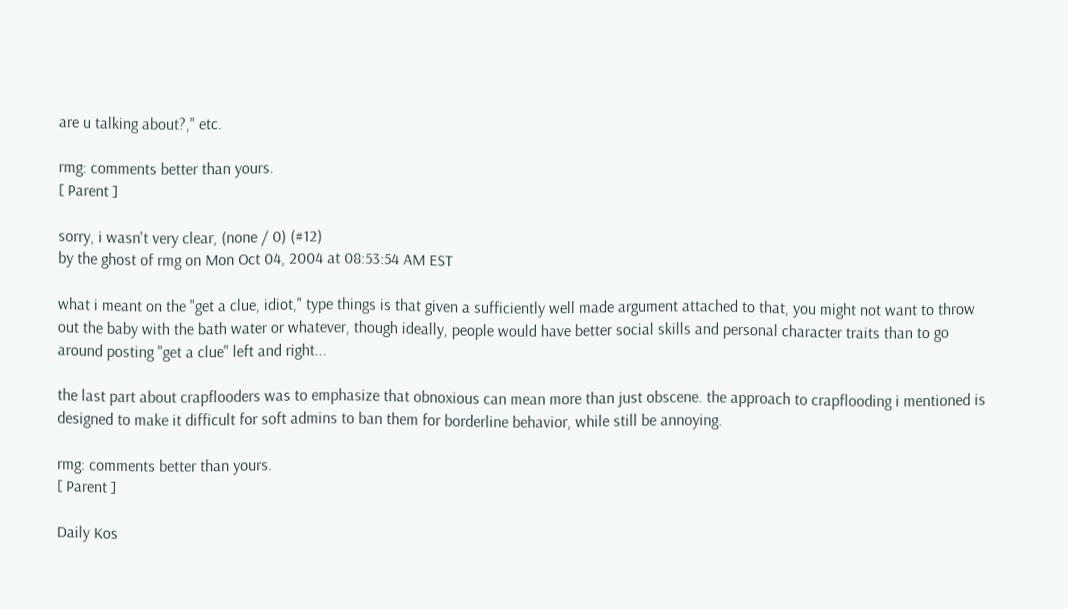are u talking about?," etc.

rmg: comments better than yours.
[ Parent ]

sorry, i wasn't very clear, (none / 0) (#12)
by the ghost of rmg on Mon Oct 04, 2004 at 08:53:54 AM EST

what i meant on the "get a clue, idiot," type things is that given a sufficiently well made argument attached to that, you might not want to throw out the baby with the bath water or whatever, though ideally, people would have better social skills and personal character traits than to go around posting "get a clue" left and right...

the last part about crapflooders was to emphasize that obnoxious can mean more than just obscene. the approach to crapflooding i mentioned is designed to make it difficult for soft admins to ban them for borderline behavior, while still be annoying.

rmg: comments better than yours.
[ Parent ]

Daily Kos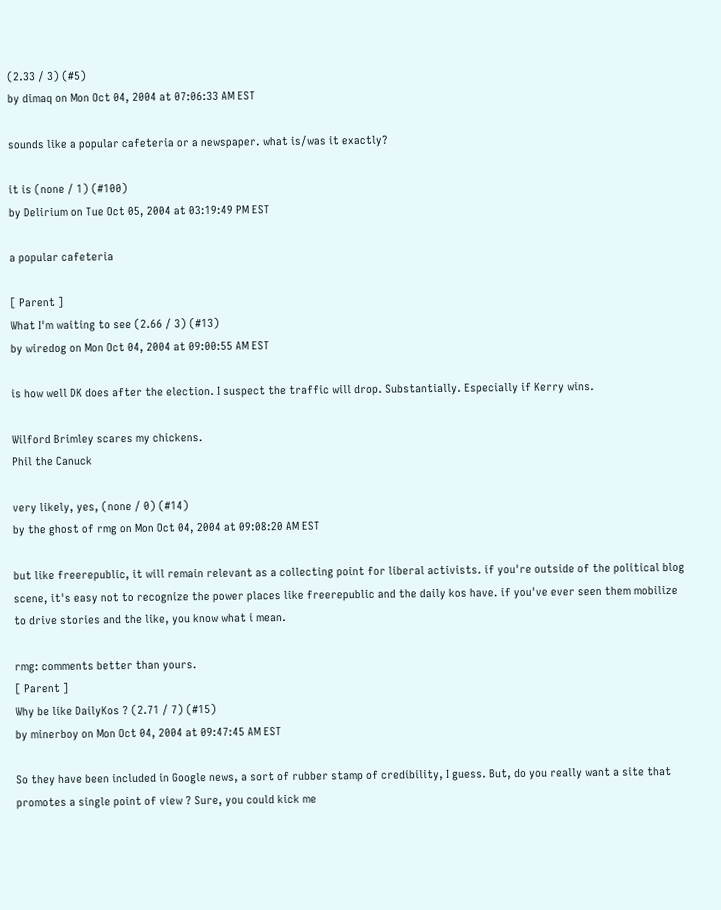(2.33 / 3) (#5)
by dimaq on Mon Oct 04, 2004 at 07:06:33 AM EST

sounds like a popular cafeteria or a newspaper. what is/was it exactly?

it is (none / 1) (#100)
by Delirium on Tue Oct 05, 2004 at 03:19:49 PM EST

a popular cafeteria

[ Parent ]
What I'm waiting to see (2.66 / 3) (#13)
by wiredog on Mon Oct 04, 2004 at 09:00:55 AM EST

is how well DK does after the election. I suspect the traffic will drop. Substantially. Especially if Kerry wins.

Wilford Brimley scares my chickens.
Phil the Canuck

very likely, yes, (none / 0) (#14)
by the ghost of rmg on Mon Oct 04, 2004 at 09:08:20 AM EST

but like freerepublic, it will remain relevant as a collecting point for liberal activists. if you're outside of the political blog scene, it's easy not to recognize the power places like freerepublic and the daily kos have. if you've ever seen them mobilize to drive stories and the like, you know what i mean.

rmg: comments better than yours.
[ Parent ]
Why be like DailyKos ? (2.71 / 7) (#15)
by minerboy on Mon Oct 04, 2004 at 09:47:45 AM EST

So they have been included in Google news, a sort of rubber stamp of credibility, I guess. But, do you really want a site that promotes a single point of view ? Sure, you could kick me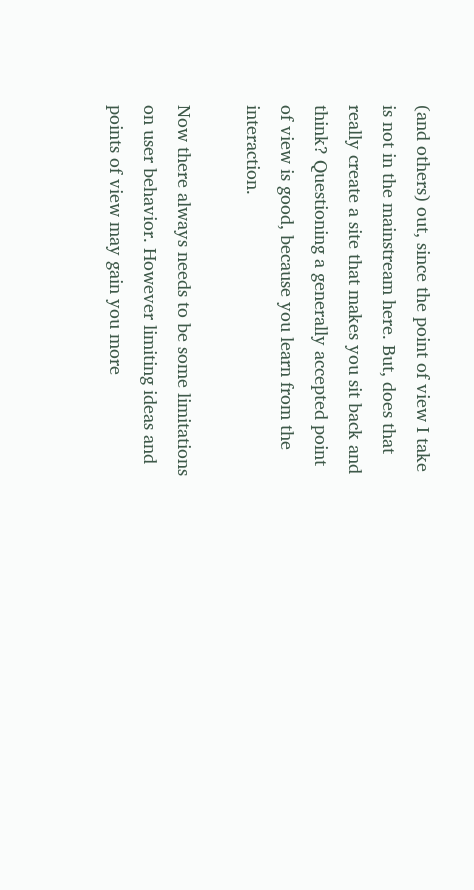(and others) out, since the point of view I take is not in the mainstream here. But, does that really create a site that makes you sit back and think? Questioning a generally accepted point of view is good, because you learn from the interaction.

Now there always needs to be some limitations on user behavior. However limiting ideas and points of view may gain you more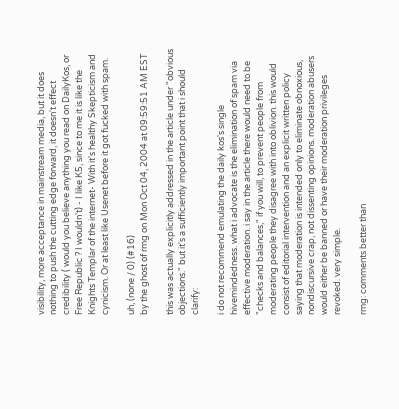visibility, more acceptance in mainstream media, but it does nothing to push the cutting edge forward, it doesn't effect credibility ( would you believe anything you read on DailyKos, or Free Republic ? I wouldn't) - I like K5, since to me it is like the Knights Templar of the internet- With it's healthy Skepticism and cynicism. Or at least like Usenet before it got fucked with spam.

uh, (none / 0) (#16)
by the ghost of rmg on Mon Oct 04, 2004 at 09:59:51 AM EST

this was actually explicitly addressed in the article under "obvious objections." but it's a sufficiently important point that i should clarify:

i do not recommend emulating the daily kos's single hivemindedness. what i advocate is the elimination of spam via effective moderation. i say in the article there would need to be "checks and balances," if you will, to prevent people from moderating people they disagree with into oblivion. this would consist of editorial intervention and an explicit written policy saying that moderation is intended only to eliminate obnoxious, nondiscursive crap, not dissenting opinions. moderation abusers would either be banned or have their moderation privileges revoked. very simple.

rmg: comments better than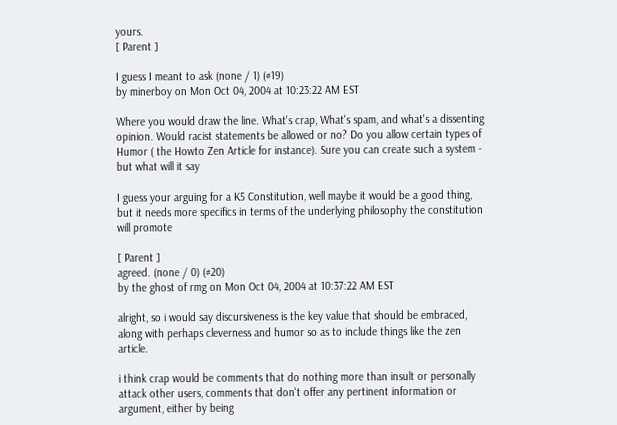yours.
[ Parent ]

I guess I meant to ask (none / 1) (#19)
by minerboy on Mon Oct 04, 2004 at 10:23:22 AM EST

Where you would draw the line. What's crap, What's spam, and what's a dissenting opinion. Would racist statements be allowed or no? Do you allow certain types of Humor ( the Howto Zen Article for instance). Sure you can create such a system - but what will it say

I guess your arguing for a K5 Constitution, well maybe it would be a good thing, but it needs more specifics in terms of the underlying philosophy the constitution will promote

[ Parent ]
agreed. (none / 0) (#20)
by the ghost of rmg on Mon Oct 04, 2004 at 10:37:22 AM EST

alright, so i would say discursiveness is the key value that should be embraced, along with perhaps cleverness and humor so as to include things like the zen article.

i think crap would be comments that do nothing more than insult or personally attack other users, comments that don't offer any pertinent information or argument, either by being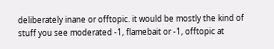deliberately inane or offtopic. it would be mostly the kind of stuff you see moderated -1, flamebait or -1, offtopic at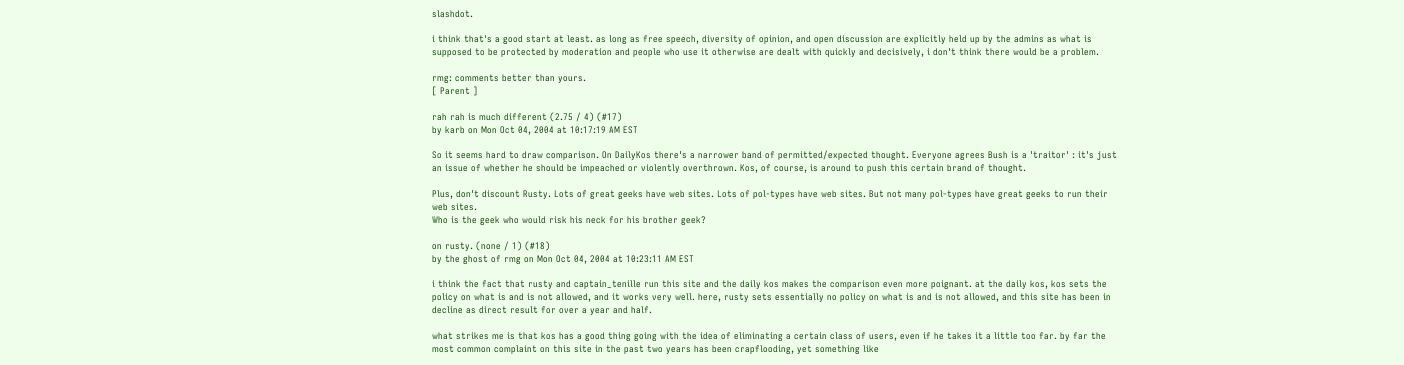slashdot.

i think that's a good start at least. as long as free speech, diversity of opinion, and open discussion are explicitly held up by the admins as what is supposed to be protected by moderation and people who use it otherwise are dealt with quickly and decisively, i don't think there would be a problem.

rmg: comments better than yours.
[ Parent ]

rah rah is much different (2.75 / 4) (#17)
by karb on Mon Oct 04, 2004 at 10:17:19 AM EST

So it seems hard to draw comparison. On DailyKos there's a narrower band of permitted/expected thought. Everyone agrees Bush is a 'traitor' : it's just an issue of whether he should be impeached or violently overthrown. Kos, of course, is around to push this certain brand of thought.

Plus, don't discount Rusty. Lots of great geeks have web sites. Lots of pol-types have web sites. But not many pol-types have great geeks to run their web sites.
Who is the geek who would risk his neck for his brother geek?

on rusty. (none / 1) (#18)
by the ghost of rmg on Mon Oct 04, 2004 at 10:23:11 AM EST

i think the fact that rusty and captain_tenille run this site and the daily kos makes the comparison even more poignant. at the daily kos, kos sets the policy on what is and is not allowed, and it works very well. here, rusty sets essentially no policy on what is and is not allowed, and this site has been in decline as direct result for over a year and half.

what strikes me is that kos has a good thing going with the idea of eliminating a certain class of users, even if he takes it a little too far. by far the most common complaint on this site in the past two years has been crapflooding, yet something like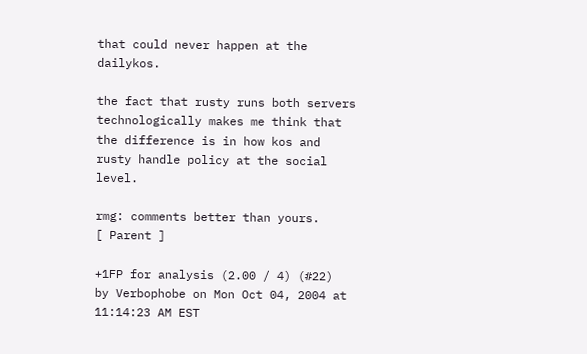that could never happen at the dailykos.

the fact that rusty runs both servers technologically makes me think that the difference is in how kos and rusty handle policy at the social level.

rmg: comments better than yours.
[ Parent ]

+1FP for analysis (2.00 / 4) (#22)
by Verbophobe on Mon Oct 04, 2004 at 11:14:23 AM EST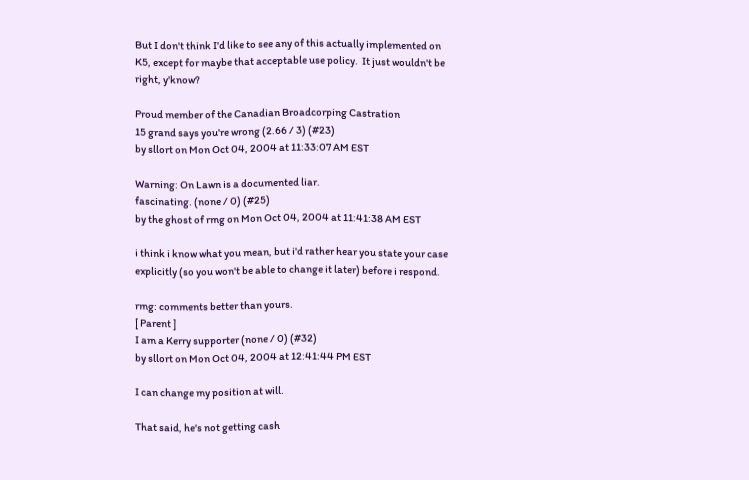But I don't think I'd like to see any of this actually implemented on K5, except for maybe that acceptable use policy.  It just wouldn't be right, y'know?

Proud member of the Canadian Broadcorping Castration
15 grand says you're wrong (2.66 / 3) (#23)
by sllort on Mon Oct 04, 2004 at 11:33:07 AM EST

Warning: On Lawn is a documented liar.
fascinating. (none / 0) (#25)
by the ghost of rmg on Mon Oct 04, 2004 at 11:41:38 AM EST

i think i know what you mean, but i'd rather hear you state your case explicitly (so you won't be able to change it later) before i respond.

rmg: comments better than yours.
[ Parent ]
I am a Kerry supporter (none / 0) (#32)
by sllort on Mon Oct 04, 2004 at 12:41:44 PM EST

I can change my position at will.

That said, he's not getting cash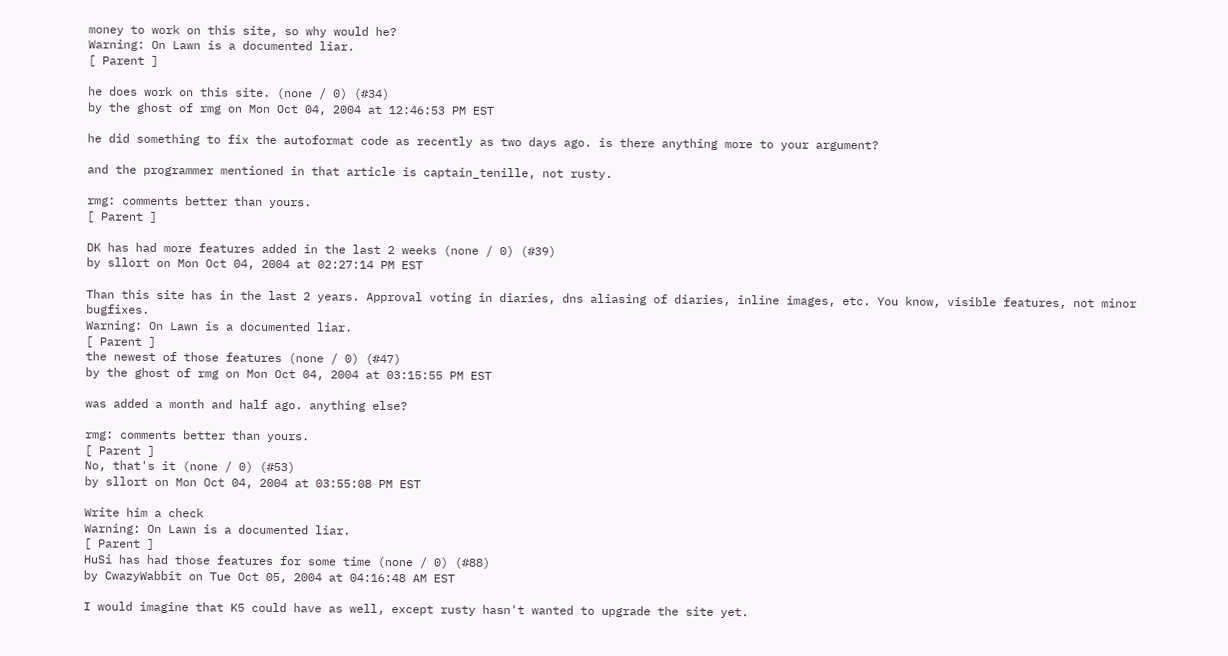money to work on this site, so why would he?
Warning: On Lawn is a documented liar.
[ Parent ]

he does work on this site. (none / 0) (#34)
by the ghost of rmg on Mon Oct 04, 2004 at 12:46:53 PM EST

he did something to fix the autoformat code as recently as two days ago. is there anything more to your argument?

and the programmer mentioned in that article is captain_tenille, not rusty.

rmg: comments better than yours.
[ Parent ]

DK has had more features added in the last 2 weeks (none / 0) (#39)
by sllort on Mon Oct 04, 2004 at 02:27:14 PM EST

Than this site has in the last 2 years. Approval voting in diaries, dns aliasing of diaries, inline images, etc. You know, visible features, not minor bugfixes.
Warning: On Lawn is a documented liar.
[ Parent ]
the newest of those features (none / 0) (#47)
by the ghost of rmg on Mon Oct 04, 2004 at 03:15:55 PM EST

was added a month and half ago. anything else?

rmg: comments better than yours.
[ Parent ]
No, that's it (none / 0) (#53)
by sllort on Mon Oct 04, 2004 at 03:55:08 PM EST

Write him a check
Warning: On Lawn is a documented liar.
[ Parent ]
HuSi has had those features for some time (none / 0) (#88)
by CwazyWabbit on Tue Oct 05, 2004 at 04:16:48 AM EST

I would imagine that K5 could have as well, except rusty hasn't wanted to upgrade the site yet.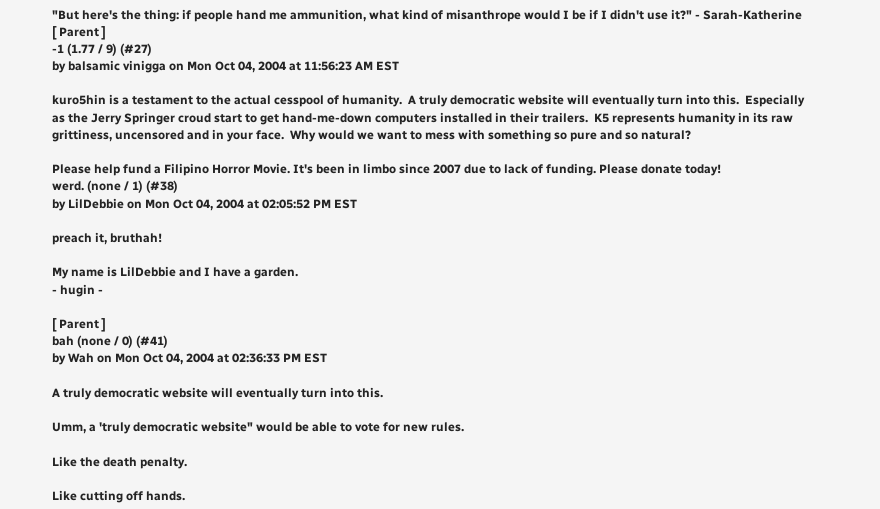"But here's the thing: if people hand me ammunition, what kind of misanthrope would I be if I didn't use it?" - Sarah-Katherine
[ Parent ]
-1 (1.77 / 9) (#27)
by balsamic vinigga on Mon Oct 04, 2004 at 11:56:23 AM EST

kuro5hin is a testament to the actual cesspool of humanity.  A truly democratic website will eventually turn into this.  Especially as the Jerry Springer croud start to get hand-me-down computers installed in their trailers.  K5 represents humanity in its raw grittiness, uncensored and in your face.  Why would we want to mess with something so pure and so natural?

Please help fund a Filipino Horror Movie. It's been in limbo since 2007 due to lack of funding. Please donate today!
werd. (none / 1) (#38)
by LilDebbie on Mon Oct 04, 2004 at 02:05:52 PM EST

preach it, bruthah!

My name is LilDebbie and I have a garden.
- hugin -

[ Parent ]
bah (none / 0) (#41)
by Wah on Mon Oct 04, 2004 at 02:36:33 PM EST

A truly democratic website will eventually turn into this.

Umm, a 'truly democratic website" would be able to vote for new rules.

Like the death penalty.

Like cutting off hands.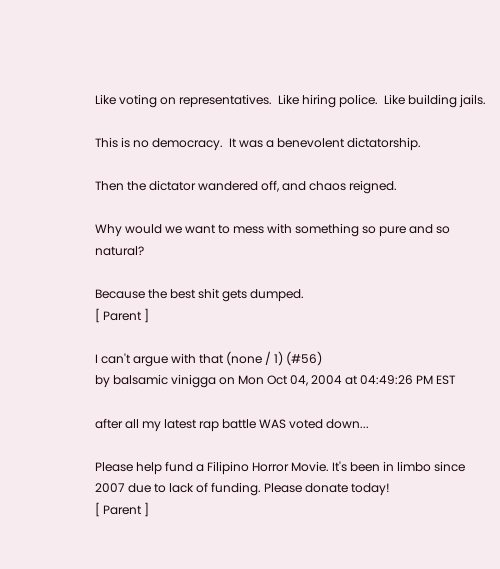Like voting on representatives.  Like hiring police.  Like building jails.

This is no democracy.  It was a benevolent dictatorship.

Then the dictator wandered off, and chaos reigned.

Why would we want to mess with something so pure and so natural?

Because the best shit gets dumped.
[ Parent ]

I can't argue with that (none / 1) (#56)
by balsamic vinigga on Mon Oct 04, 2004 at 04:49:26 PM EST

after all my latest rap battle WAS voted down...

Please help fund a Filipino Horror Movie. It's been in limbo since 2007 due to lack of funding. Please donate today!
[ Parent ]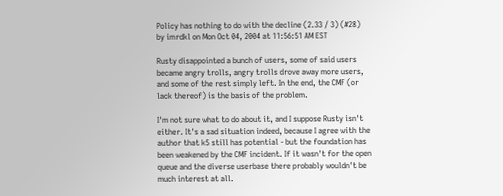Policy has nothing to do with the decline (2.33 / 3) (#28)
by imrdkl on Mon Oct 04, 2004 at 11:56:51 AM EST

Rusty disappointed a bunch of users, some of said users became angry trolls, angry trolls drove away more users, and some of the rest simply left. In the end, the CMF (or lack thereof) is the basis of the problem.

I'm not sure what to do about it, and I suppose Rusty isn't either. It's a sad situation indeed, because I agree with the author that k5 still has potential - but the foundation has been weakened by the CMF incident. If it wasn't for the open queue and the diverse userbase there probably wouldn't be much interest at all.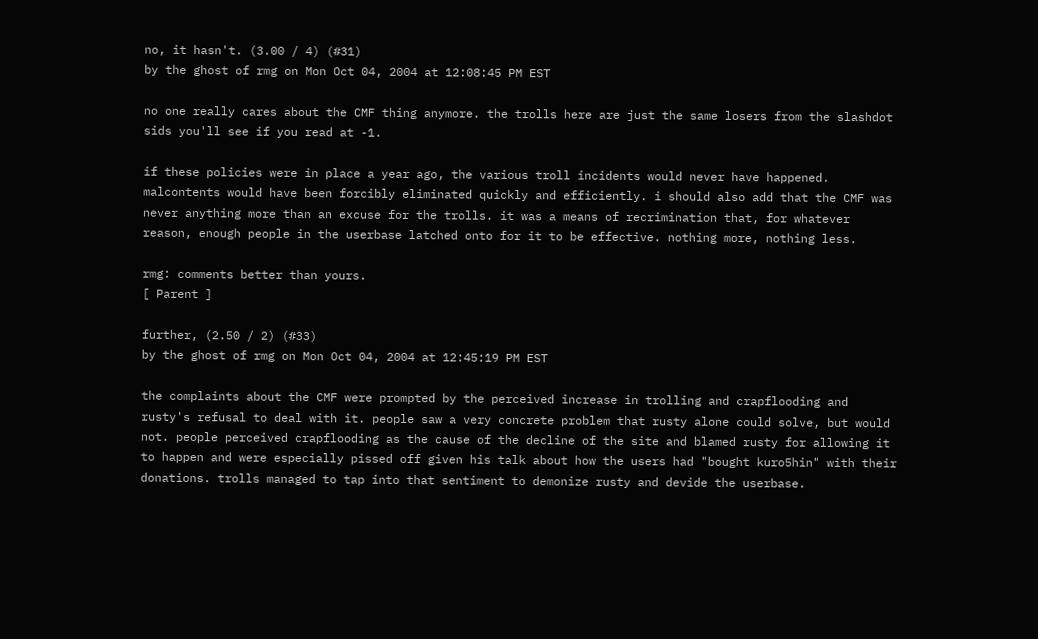no, it hasn't. (3.00 / 4) (#31)
by the ghost of rmg on Mon Oct 04, 2004 at 12:08:45 PM EST

no one really cares about the CMF thing anymore. the trolls here are just the same losers from the slashdot sids you'll see if you read at -1.

if these policies were in place a year ago, the various troll incidents would never have happened. malcontents would have been forcibly eliminated quickly and efficiently. i should also add that the CMF was never anything more than an excuse for the trolls. it was a means of recrimination that, for whatever reason, enough people in the userbase latched onto for it to be effective. nothing more, nothing less.

rmg: comments better than yours.
[ Parent ]

further, (2.50 / 2) (#33)
by the ghost of rmg on Mon Oct 04, 2004 at 12:45:19 PM EST

the complaints about the CMF were prompted by the perceived increase in trolling and crapflooding and rusty's refusal to deal with it. people saw a very concrete problem that rusty alone could solve, but would not. people perceived crapflooding as the cause of the decline of the site and blamed rusty for allowing it to happen and were especially pissed off given his talk about how the users had "bought kuro5hin" with their donations. trolls managed to tap into that sentiment to demonize rusty and devide the userbase.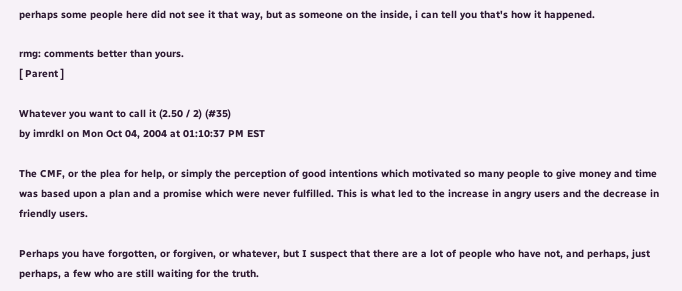perhaps some people here did not see it that way, but as someone on the inside, i can tell you that's how it happened.

rmg: comments better than yours.
[ Parent ]

Whatever you want to call it (2.50 / 2) (#35)
by imrdkl on Mon Oct 04, 2004 at 01:10:37 PM EST

The CMF, or the plea for help, or simply the perception of good intentions which motivated so many people to give money and time was based upon a plan and a promise which were never fulfilled. This is what led to the increase in angry users and the decrease in friendly users.

Perhaps you have forgotten, or forgiven, or whatever, but I suspect that there are a lot of people who have not, and perhaps, just perhaps, a few who are still waiting for the truth.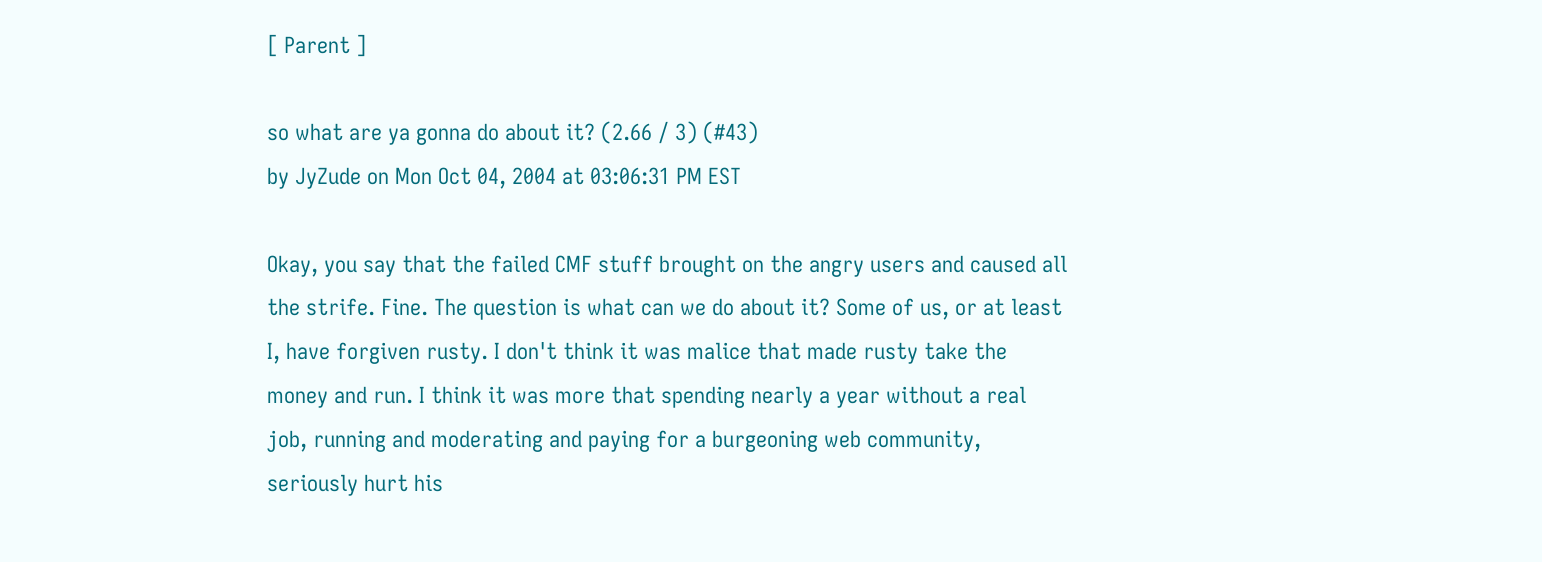[ Parent ]

so what are ya gonna do about it? (2.66 / 3) (#43)
by JyZude on Mon Oct 04, 2004 at 03:06:31 PM EST

Okay, you say that the failed CMF stuff brought on the angry users and caused all the strife. Fine. The question is what can we do about it? Some of us, or at least I, have forgiven rusty. I don't think it was malice that made rusty take the money and run. I think it was more that spending nearly a year without a real job, running and moderating and paying for a burgeoning web community, seriously hurt his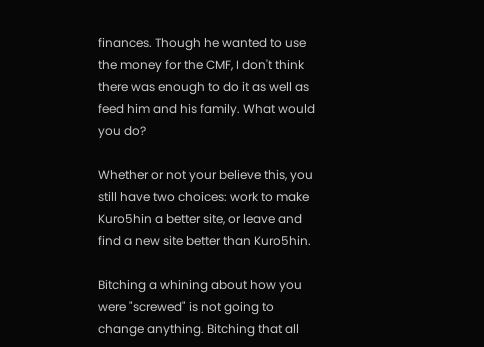finances. Though he wanted to use the money for the CMF, I don't think there was enough to do it as well as feed him and his family. What would you do?

Whether or not your believe this, you still have two choices: work to make Kuro5hin a better site, or leave and find a new site better than Kuro5hin.

Bitching a whining about how you were "screwed" is not going to change anything. Bitching that all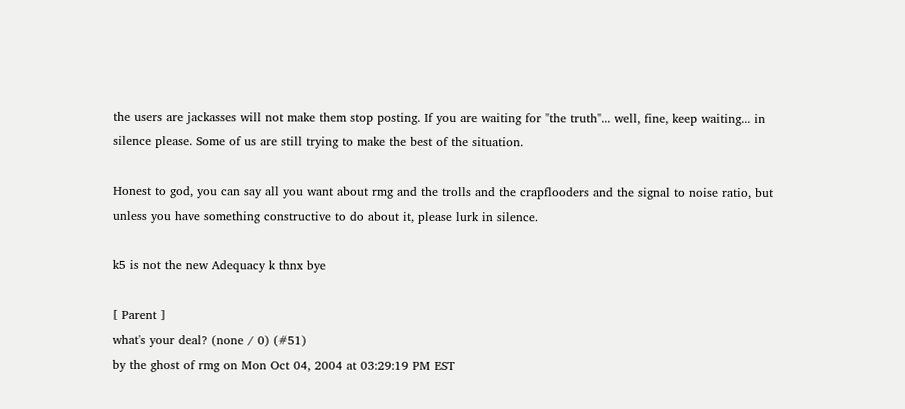the users are jackasses will not make them stop posting. If you are waiting for "the truth"... well, fine, keep waiting... in silence please. Some of us are still trying to make the best of the situation.

Honest to god, you can say all you want about rmg and the trolls and the crapflooders and the signal to noise ratio, but unless you have something constructive to do about it, please lurk in silence.

k5 is not the new Adequacy k thnx bye

[ Parent ]
what's your deal? (none / 0) (#51)
by the ghost of rmg on Mon Oct 04, 2004 at 03:29:19 PM EST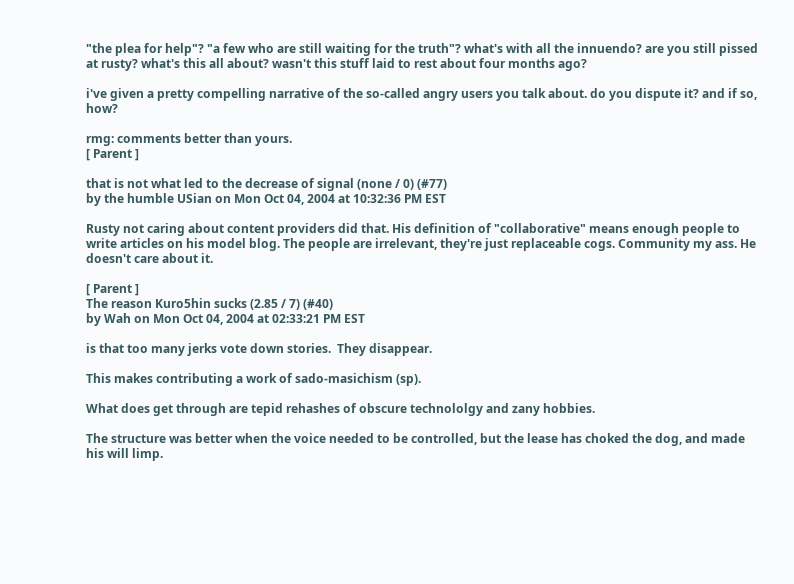"the plea for help"? "a few who are still waiting for the truth"? what's with all the innuendo? are you still pissed at rusty? what's this all about? wasn't this stuff laid to rest about four months ago?

i've given a pretty compelling narrative of the so-called angry users you talk about. do you dispute it? and if so, how?

rmg: comments better than yours.
[ Parent ]

that is not what led to the decrease of signal (none / 0) (#77)
by the humble USian on Mon Oct 04, 2004 at 10:32:36 PM EST

Rusty not caring about content providers did that. His definition of "collaborative" means enough people to write articles on his model blog. The people are irrelevant, they're just replaceable cogs. Community my ass. He doesn't care about it.

[ Parent ]
The reason Kuro5hin sucks (2.85 / 7) (#40)
by Wah on Mon Oct 04, 2004 at 02:33:21 PM EST

is that too many jerks vote down stories.  They disappear.

This makes contributing a work of sado-masichism (sp).

What does get through are tepid rehashes of obscure technololgy and zany hobbies.

The structure was better when the voice needed to be controlled, but the lease has choked the dog, and made his will limp.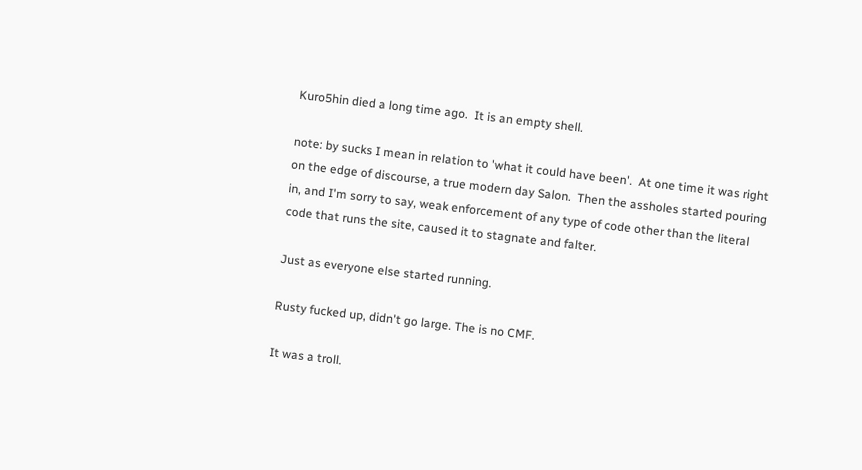Kuro5hin died a long time ago.  It is an empty shell.

note: by sucks I mean in relation to 'what it could have been'.  At one time it was right on the edge of discourse, a true modern day Salon.  Then the assholes started pouring in, and I'm sorry to say, weak enforcement of any type of code other than the literal code that runs the site, caused it to stagnate and falter.

Just as everyone else started running.

Rusty fucked up, didn't go large. The is no CMF.

It was a troll.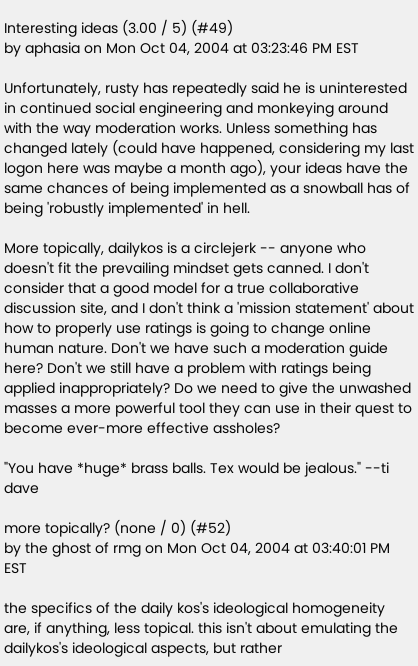Interesting ideas (3.00 / 5) (#49)
by aphasia on Mon Oct 04, 2004 at 03:23:46 PM EST

Unfortunately, rusty has repeatedly said he is uninterested in continued social engineering and monkeying around with the way moderation works. Unless something has changed lately (could have happened, considering my last logon here was maybe a month ago), your ideas have the same chances of being implemented as a snowball has of being 'robustly implemented' in hell.

More topically, dailykos is a circlejerk -- anyone who doesn't fit the prevailing mindset gets canned. I don't consider that a good model for a true collaborative discussion site, and I don't think a 'mission statement' about how to properly use ratings is going to change online human nature. Don't we have such a moderation guide here? Don't we still have a problem with ratings being applied inappropriately? Do we need to give the unwashed masses a more powerful tool they can use in their quest to become ever-more effective assholes?

"You have *huge* brass balls. Tex would be jealous." --ti dave

more topically? (none / 0) (#52)
by the ghost of rmg on Mon Oct 04, 2004 at 03:40:01 PM EST

the specifics of the daily kos's ideological homogeneity are, if anything, less topical. this isn't about emulating the dailykos's ideological aspects, but rather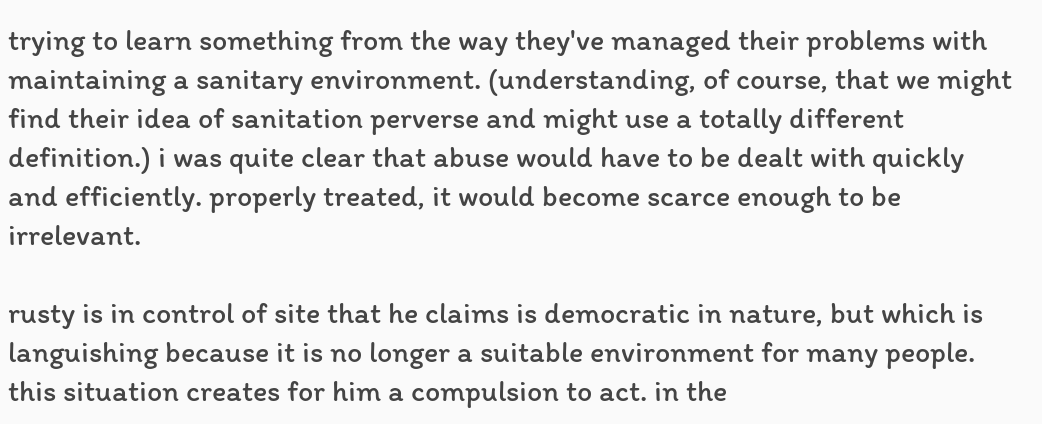trying to learn something from the way they've managed their problems with maintaining a sanitary environment. (understanding, of course, that we might find their idea of sanitation perverse and might use a totally different definition.) i was quite clear that abuse would have to be dealt with quickly and efficiently. properly treated, it would become scarce enough to be irrelevant.

rusty is in control of site that he claims is democratic in nature, but which is languishing because it is no longer a suitable environment for many people. this situation creates for him a compulsion to act. in the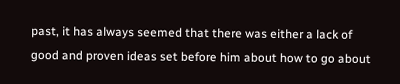past, it has always seemed that there was either a lack of good and proven ideas set before him about how to go about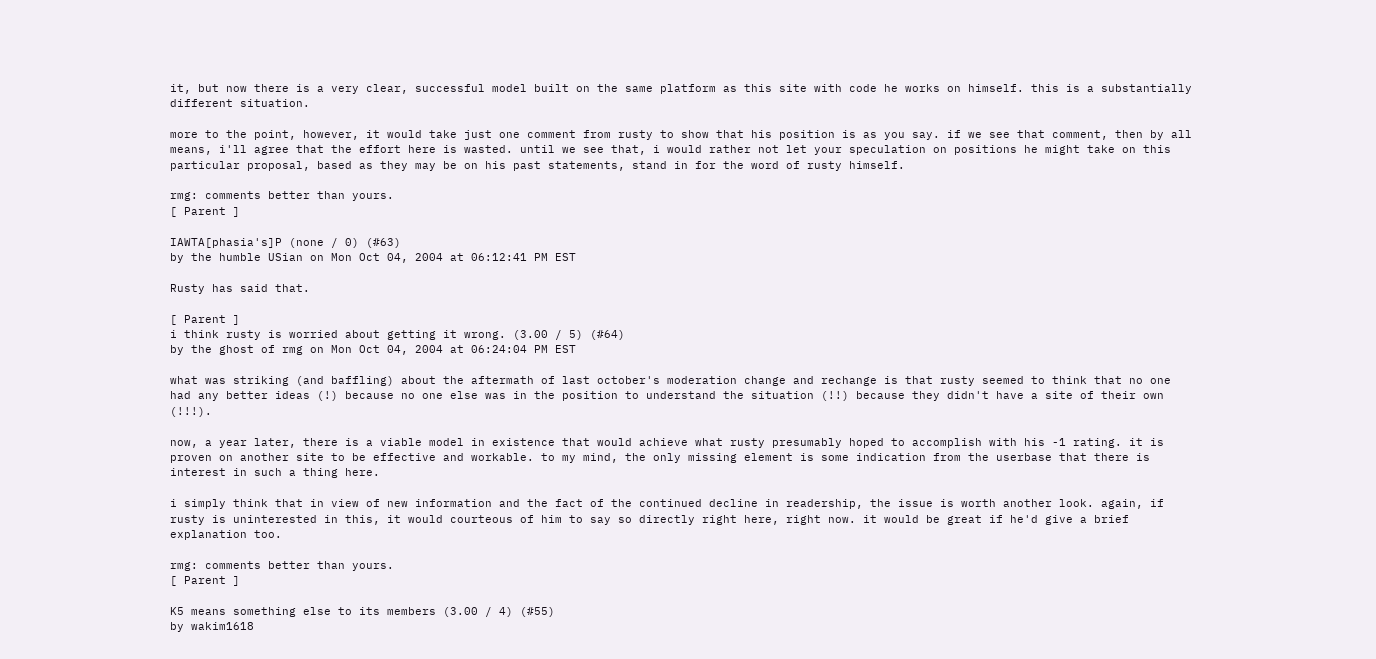it, but now there is a very clear, successful model built on the same platform as this site with code he works on himself. this is a substantially different situation.

more to the point, however, it would take just one comment from rusty to show that his position is as you say. if we see that comment, then by all means, i'll agree that the effort here is wasted. until we see that, i would rather not let your speculation on positions he might take on this particular proposal, based as they may be on his past statements, stand in for the word of rusty himself.

rmg: comments better than yours.
[ Parent ]

IAWTA[phasia's]P (none / 0) (#63)
by the humble USian on Mon Oct 04, 2004 at 06:12:41 PM EST

Rusty has said that.

[ Parent ]
i think rusty is worried about getting it wrong. (3.00 / 5) (#64)
by the ghost of rmg on Mon Oct 04, 2004 at 06:24:04 PM EST

what was striking (and baffling) about the aftermath of last october's moderation change and rechange is that rusty seemed to think that no one had any better ideas (!) because no one else was in the position to understand the situation (!!) because they didn't have a site of their own (!!!).

now, a year later, there is a viable model in existence that would achieve what rusty presumably hoped to accomplish with his -1 rating. it is proven on another site to be effective and workable. to my mind, the only missing element is some indication from the userbase that there is interest in such a thing here.

i simply think that in view of new information and the fact of the continued decline in readership, the issue is worth another look. again, if rusty is uninterested in this, it would courteous of him to say so directly right here, right now. it would be great if he'd give a brief explanation too.

rmg: comments better than yours.
[ Parent ]

K5 means something else to its members (3.00 / 4) (#55)
by wakim1618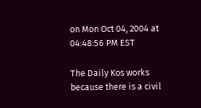on Mon Oct 04, 2004 at 04:48:56 PM EST

The Daily Kos works because there is a civil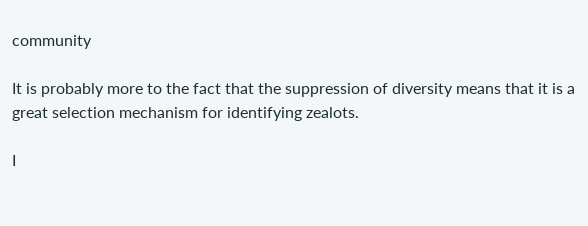community

It is probably more to the fact that the suppression of diversity means that it is a great selection mechanism for identifying zealots.

I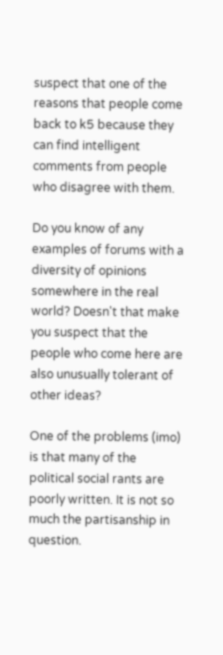suspect that one of the reasons that people come back to k5 because they can find intelligent comments from people who disagree with them.

Do you know of any examples of forums with a diversity of opinions somewhere in the real world? Doesn't that make you suspect that the people who come here are also unusually tolerant of other ideas?

One of the problems (imo) is that many of the political social rants are poorly written. It is not so much the partisanship in question.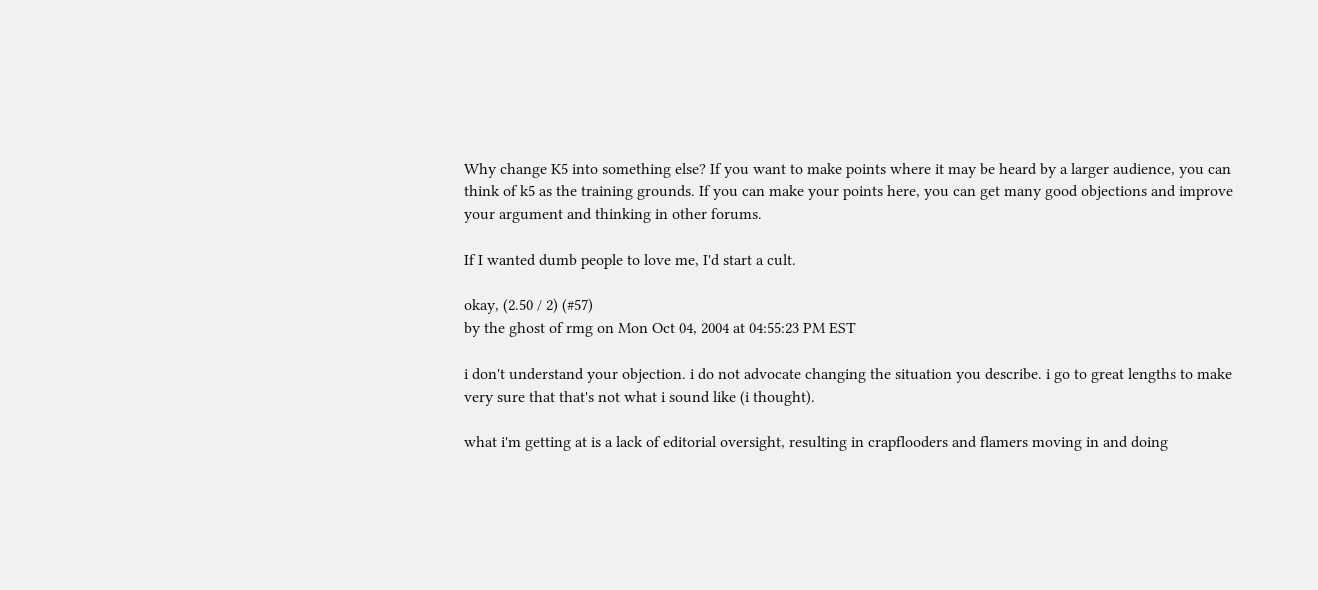Why change K5 into something else? If you want to make points where it may be heard by a larger audience, you can think of k5 as the training grounds. If you can make your points here, you can get many good objections and improve your argument and thinking in other forums.

If I wanted dumb people to love me, I'd start a cult.

okay, (2.50 / 2) (#57)
by the ghost of rmg on Mon Oct 04, 2004 at 04:55:23 PM EST

i don't understand your objection. i do not advocate changing the situation you describe. i go to great lengths to make very sure that that's not what i sound like (i thought).

what i'm getting at is a lack of editorial oversight, resulting in crapflooders and flamers moving in and doing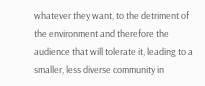whatever they want, to the detriment of the environment and therefore the audience that will tolerate it, leading to a smaller, less diverse community in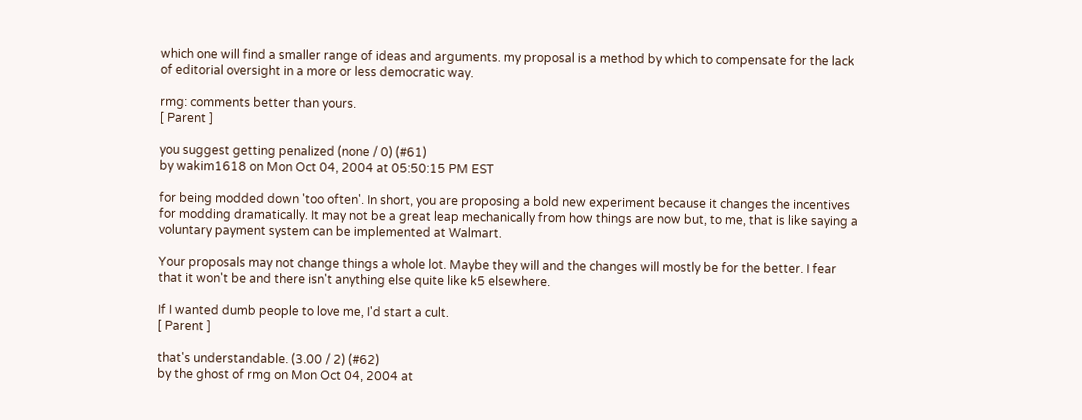which one will find a smaller range of ideas and arguments. my proposal is a method by which to compensate for the lack of editorial oversight in a more or less democratic way.

rmg: comments better than yours.
[ Parent ]

you suggest getting penalized (none / 0) (#61)
by wakim1618 on Mon Oct 04, 2004 at 05:50:15 PM EST

for being modded down 'too often'. In short, you are proposing a bold new experiment because it changes the incentives for modding dramatically. It may not be a great leap mechanically from how things are now but, to me, that is like saying a voluntary payment system can be implemented at Walmart.

Your proposals may not change things a whole lot. Maybe they will and the changes will mostly be for the better. I fear that it won't be and there isn't anything else quite like k5 elsewhere.

If I wanted dumb people to love me, I'd start a cult.
[ Parent ]

that's understandable. (3.00 / 2) (#62)
by the ghost of rmg on Mon Oct 04, 2004 at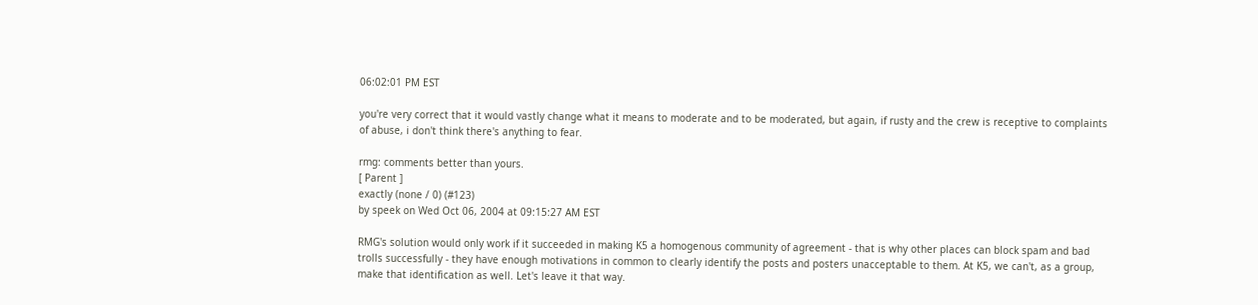06:02:01 PM EST

you're very correct that it would vastly change what it means to moderate and to be moderated, but again, if rusty and the crew is receptive to complaints of abuse, i don't think there's anything to fear.

rmg: comments better than yours.
[ Parent ]
exactly (none / 0) (#123)
by speek on Wed Oct 06, 2004 at 09:15:27 AM EST

RMG's solution would only work if it succeeded in making K5 a homogenous community of agreement - that is why other places can block spam and bad trolls successfully - they have enough motivations in common to clearly identify the posts and posters unacceptable to them. At K5, we can't, as a group, make that identification as well. Let's leave it that way.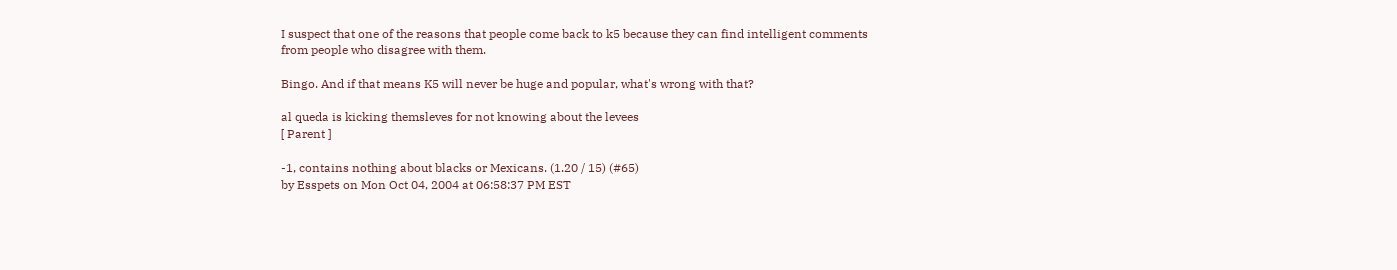I suspect that one of the reasons that people come back to k5 because they can find intelligent comments from people who disagree with them.

Bingo. And if that means K5 will never be huge and popular, what's wrong with that?

al queda is kicking themsleves for not knowing about the levees
[ Parent ]

-1, contains nothing about blacks or Mexicans. (1.20 / 15) (#65)
by Esspets on Mon Oct 04, 2004 at 06:58:37 PM EST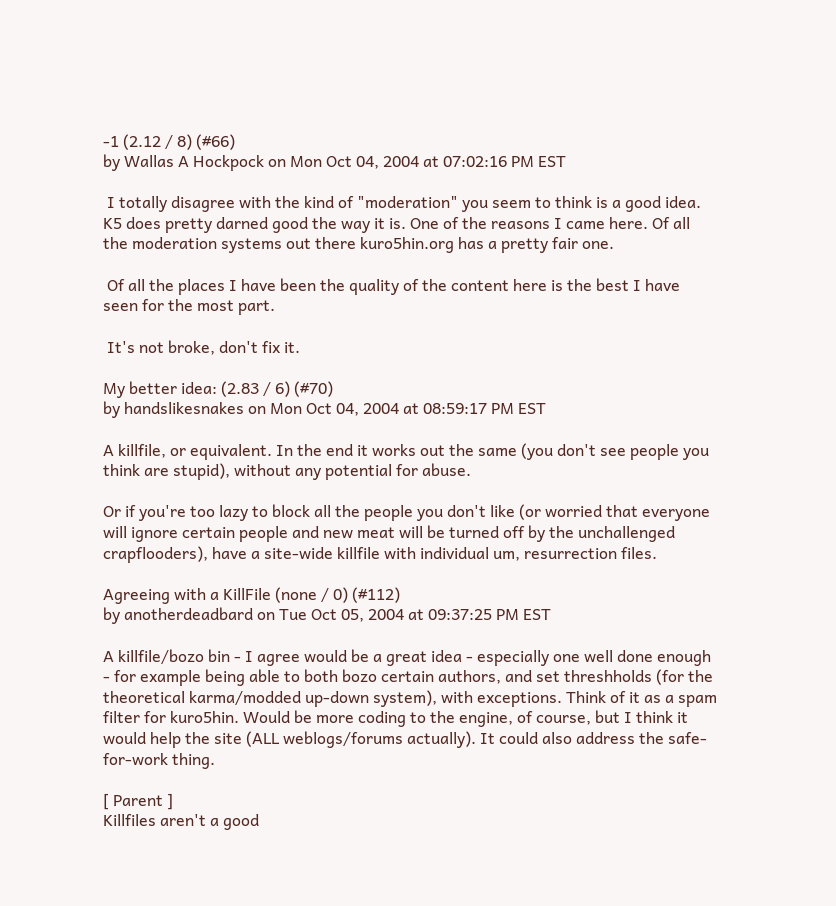-1 (2.12 / 8) (#66)
by Wallas A Hockpock on Mon Oct 04, 2004 at 07:02:16 PM EST

 I totally disagree with the kind of "moderation" you seem to think is a good idea. K5 does pretty darned good the way it is. One of the reasons I came here. Of all the moderation systems out there kuro5hin.org has a pretty fair one.

 Of all the places I have been the quality of the content here is the best I have seen for the most part.

 It's not broke, don't fix it.

My better idea: (2.83 / 6) (#70)
by handslikesnakes on Mon Oct 04, 2004 at 08:59:17 PM EST

A killfile, or equivalent. In the end it works out the same (you don't see people you think are stupid), without any potential for abuse.

Or if you're too lazy to block all the people you don't like (or worried that everyone will ignore certain people and new meat will be turned off by the unchallenged crapflooders), have a site-wide killfile with individual um, resurrection files.

Agreeing with a KillFile (none / 0) (#112)
by anotherdeadbard on Tue Oct 05, 2004 at 09:37:25 PM EST

A killfile/bozo bin - I agree would be a great idea - especially one well done enough - for example being able to both bozo certain authors, and set threshholds (for the theoretical karma/modded up-down system), with exceptions. Think of it as a spam filter for kuro5hin. Would be more coding to the engine, of course, but I think it would help the site (ALL weblogs/forums actually). It could also address the safe-for-work thing.

[ Parent ]
Killfiles aren't a good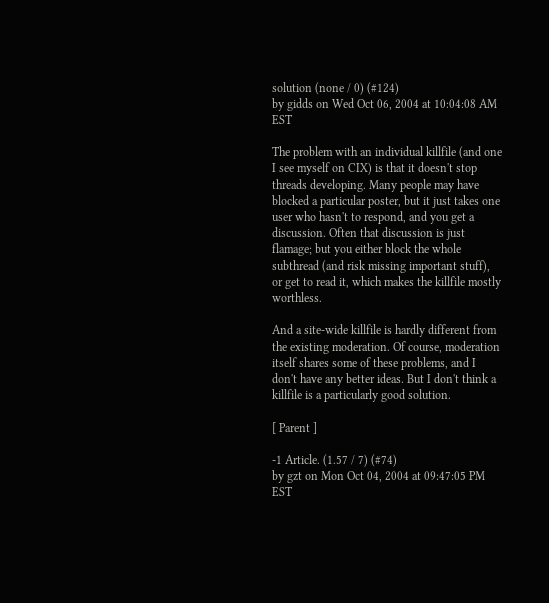solution (none / 0) (#124)
by gidds on Wed Oct 06, 2004 at 10:04:08 AM EST

The problem with an individual killfile (and one I see myself on CIX) is that it doesn't stop threads developing. Many people may have blocked a particular poster, but it just takes one user who hasn't to respond, and you get a discussion. Often that discussion is just flamage; but you either block the whole subthread (and risk missing important stuff), or get to read it, which makes the killfile mostly worthless.

And a site-wide killfile is hardly different from the existing moderation. Of course, moderation itself shares some of these problems, and I don't have any better ideas. But I don't think a killfile is a particularly good solution.

[ Parent ]

-1 Article. (1.57 / 7) (#74)
by gzt on Mon Oct 04, 2004 at 09:47:05 PM EST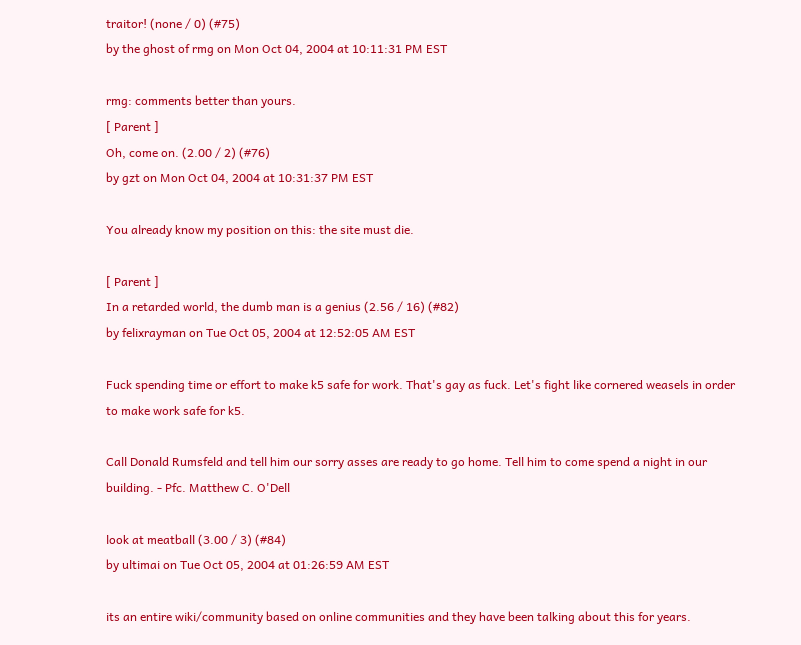traitor! (none / 0) (#75)
by the ghost of rmg on Mon Oct 04, 2004 at 10:11:31 PM EST

rmg: comments better than yours.
[ Parent ]
Oh, come on. (2.00 / 2) (#76)
by gzt on Mon Oct 04, 2004 at 10:31:37 PM EST

You already know my position on this: the site must die.

[ Parent ]
In a retarded world, the dumb man is a genius (2.56 / 16) (#82)
by felixrayman on Tue Oct 05, 2004 at 12:52:05 AM EST

Fuck spending time or effort to make k5 safe for work. That's gay as fuck. Let's fight like cornered weasels in order to make work safe for k5.

Call Donald Rumsfeld and tell him our sorry asses are ready to go home. Tell him to come spend a night in our building. - Pfc. Matthew C. O'Dell

look at meatball (3.00 / 3) (#84)
by ultimai on Tue Oct 05, 2004 at 01:26:59 AM EST

its an entire wiki/community based on online communities and they have been talking about this for years.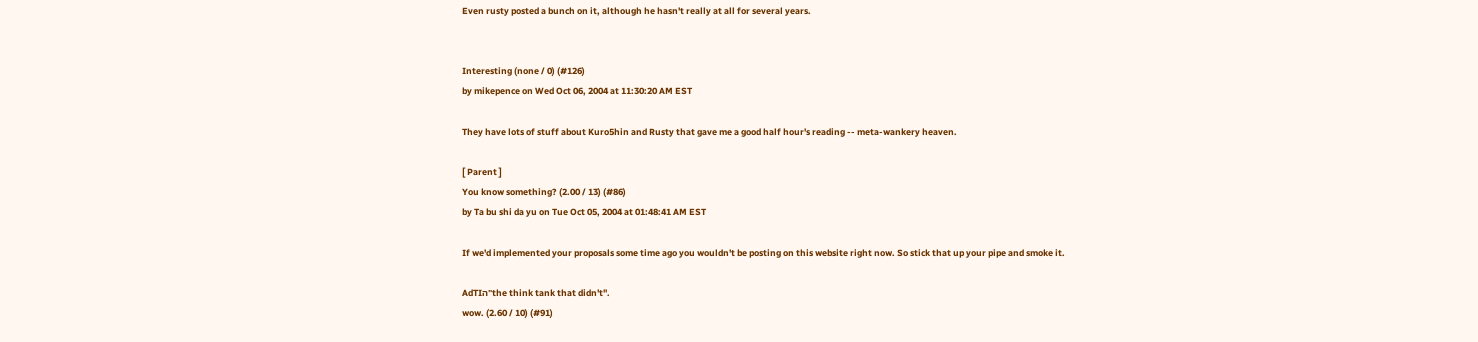Even rusty posted a bunch on it, although he hasn't really at all for several years.


Interesting (none / 0) (#126)
by mikepence on Wed Oct 06, 2004 at 11:30:20 AM EST

They have lots of stuff about Kuro5hin and Rusty that gave me a good half hour's reading -- meta-wankery heaven.

[ Parent ]
You know something? (2.00 / 13) (#86)
by Ta bu shi da yu on Tue Oct 05, 2004 at 01:48:41 AM EST

If we'd implemented your proposals some time ago you wouldn't be posting on this website right now. So stick that up your pipe and smoke it.

AdTIה"the think tank that didn't".
wow. (2.60 / 10) (#91)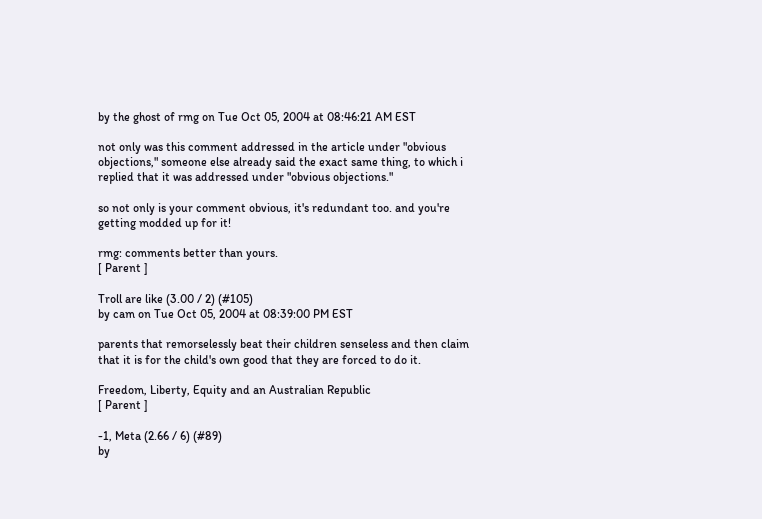by the ghost of rmg on Tue Oct 05, 2004 at 08:46:21 AM EST

not only was this comment addressed in the article under "obvious objections," someone else already said the exact same thing, to which i replied that it was addressed under "obvious objections."

so not only is your comment obvious, it's redundant too. and you're getting modded up for it!

rmg: comments better than yours.
[ Parent ]

Troll are like (3.00 / 2) (#105)
by cam on Tue Oct 05, 2004 at 08:39:00 PM EST

parents that remorselessly beat their children senseless and then claim that it is for the child's own good that they are forced to do it.

Freedom, Liberty, Equity and an Australian Republic
[ Parent ]

-1, Meta (2.66 / 6) (#89)
by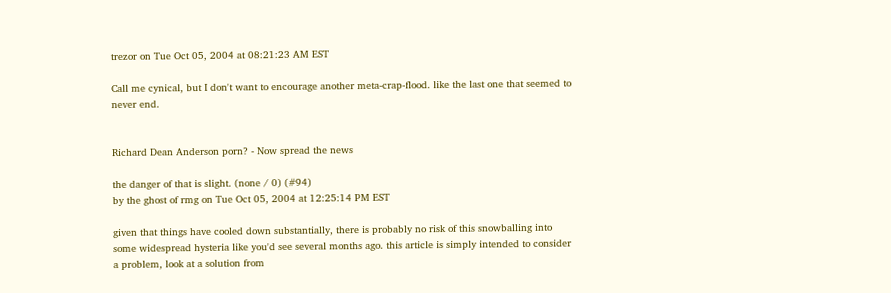trezor on Tue Oct 05, 2004 at 08:21:23 AM EST

Call me cynical, but I don't want to encourage another meta-crap-flood. like the last one that seemed to never end.


Richard Dean Anderson porn? - Now spread the news

the danger of that is slight. (none / 0) (#94)
by the ghost of rmg on Tue Oct 05, 2004 at 12:25:14 PM EST

given that things have cooled down substantially, there is probably no risk of this snowballing into some widespread hysteria like you'd see several months ago. this article is simply intended to consider a problem, look at a solution from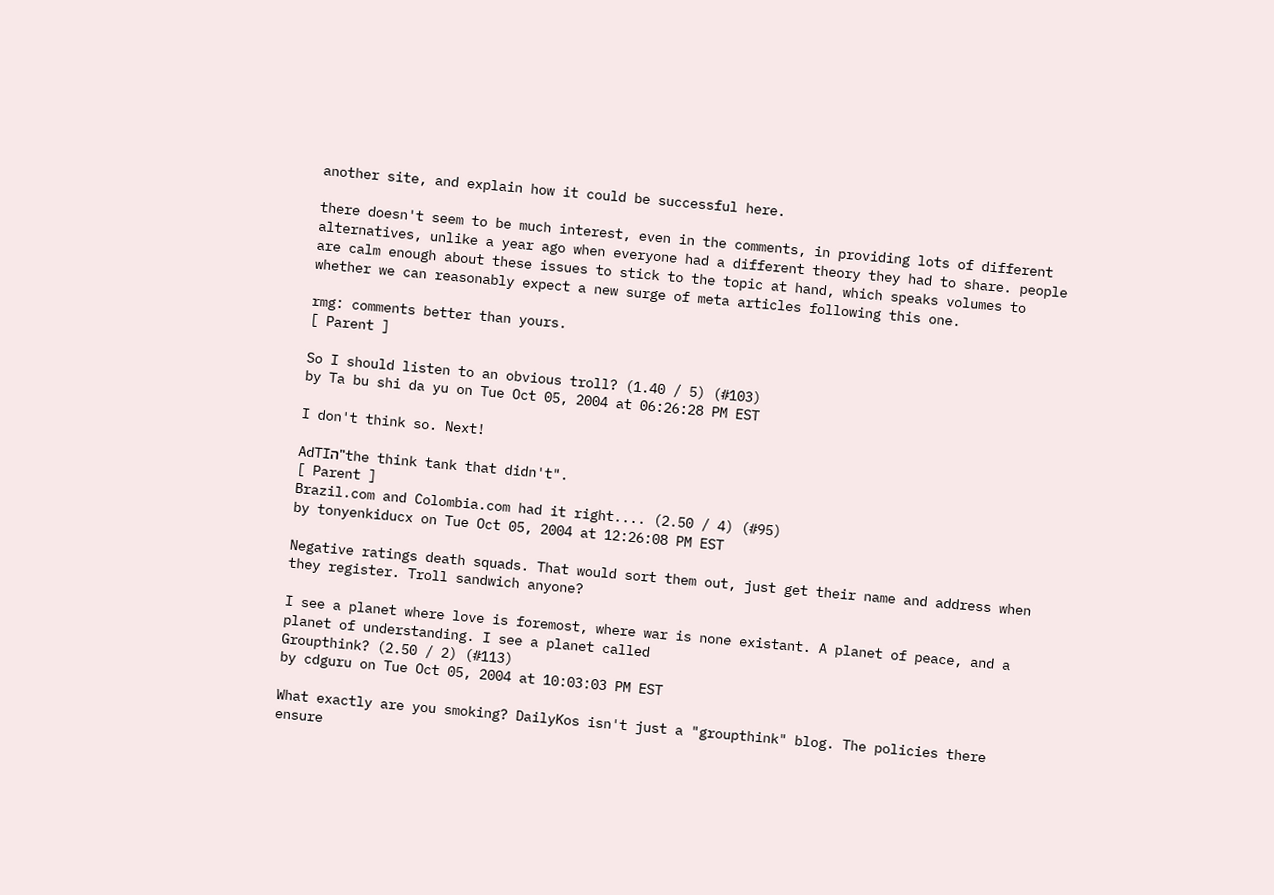another site, and explain how it could be successful here.

there doesn't seem to be much interest, even in the comments, in providing lots of different alternatives, unlike a year ago when everyone had a different theory they had to share. people are calm enough about these issues to stick to the topic at hand, which speaks volumes to whether we can reasonably expect a new surge of meta articles following this one.

rmg: comments better than yours.
[ Parent ]

So I should listen to an obvious troll? (1.40 / 5) (#103)
by Ta bu shi da yu on Tue Oct 05, 2004 at 06:26:28 PM EST

I don't think so. Next!

AdTIה"the think tank that didn't".
[ Parent ]
Brazil.com and Colombia.com had it right.... (2.50 / 4) (#95)
by tonyenkiducx on Tue Oct 05, 2004 at 12:26:08 PM EST

Negative ratings death squads. That would sort them out, just get their name and address when they register. Troll sandwich anyone?

I see a planet where love is foremost, where war is none existant. A planet of peace, and a planet of understanding. I see a planet called
Groupthink? (2.50 / 2) (#113)
by cdguru on Tue Oct 05, 2004 at 10:03:03 PM EST

What exactly are you smoking? DailyKos isn't just a "groupthink" blog. The policies there ensure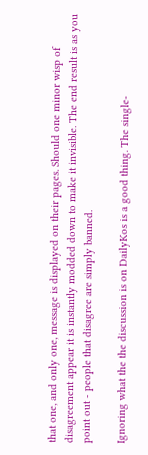that one, and only one, message is displayed on their pages. Should one minor wisp of disagreement appear it is instantly modded down to make it invisible. The end result is as you point out - people that disagree are simply banned.

Ignoring what the the discussion is on DailyKos is a good thing. The single-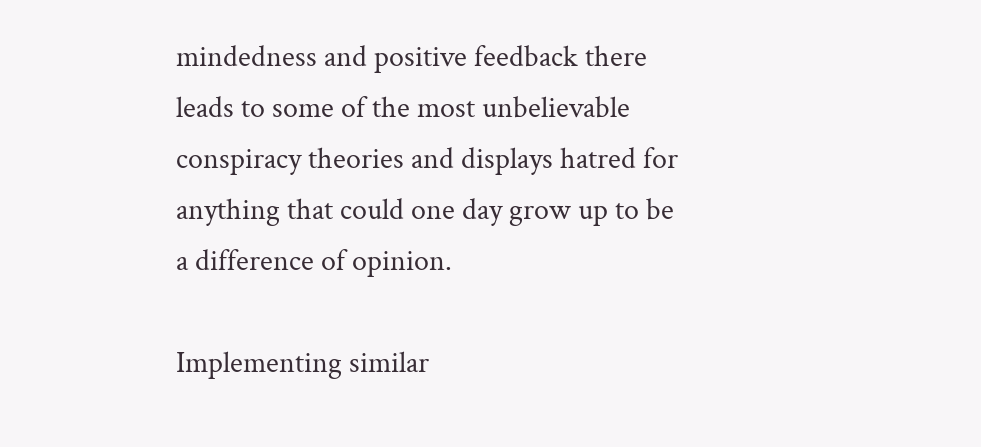mindedness and positive feedback there leads to some of the most unbelievable conspiracy theories and displays hatred for anything that could one day grow up to be a difference of opinion.

Implementing similar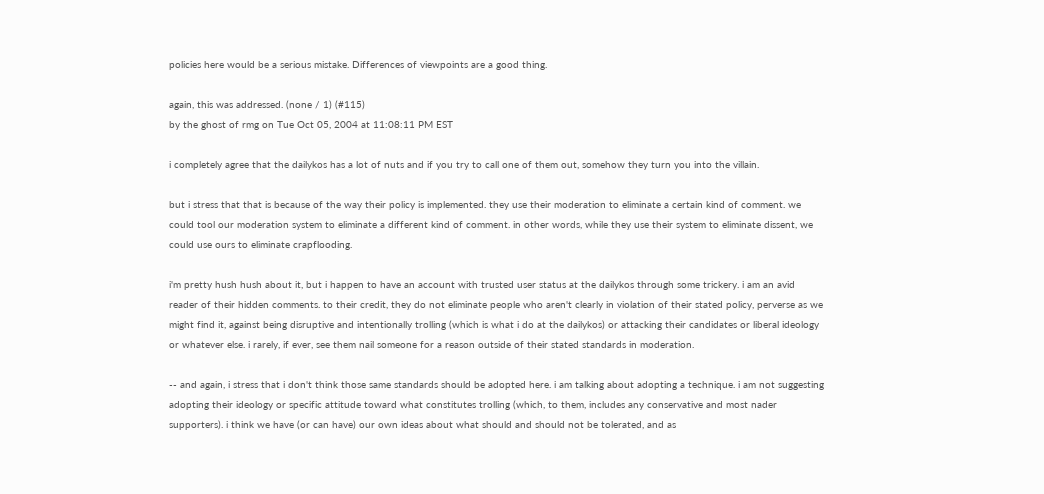policies here would be a serious mistake. Differences of viewpoints are a good thing.

again, this was addressed. (none / 1) (#115)
by the ghost of rmg on Tue Oct 05, 2004 at 11:08:11 PM EST

i completely agree that the dailykos has a lot of nuts and if you try to call one of them out, somehow they turn you into the villain.

but i stress that that is because of the way their policy is implemented. they use their moderation to eliminate a certain kind of comment. we could tool our moderation system to eliminate a different kind of comment. in other words, while they use their system to eliminate dissent, we could use ours to eliminate crapflooding.

i'm pretty hush hush about it, but i happen to have an account with trusted user status at the dailykos through some trickery. i am an avid reader of their hidden comments. to their credit, they do not eliminate people who aren't clearly in violation of their stated policy, perverse as we might find it, against being disruptive and intentionally trolling (which is what i do at the dailykos) or attacking their candidates or liberal ideology or whatever else. i rarely, if ever, see them nail someone for a reason outside of their stated standards in moderation.

-- and again, i stress that i don't think those same standards should be adopted here. i am talking about adopting a technique. i am not suggesting adopting their ideology or specific attitude toward what constitutes trolling (which, to them, includes any conservative and most nader supporters). i think we have (or can have) our own ideas about what should and should not be tolerated, and as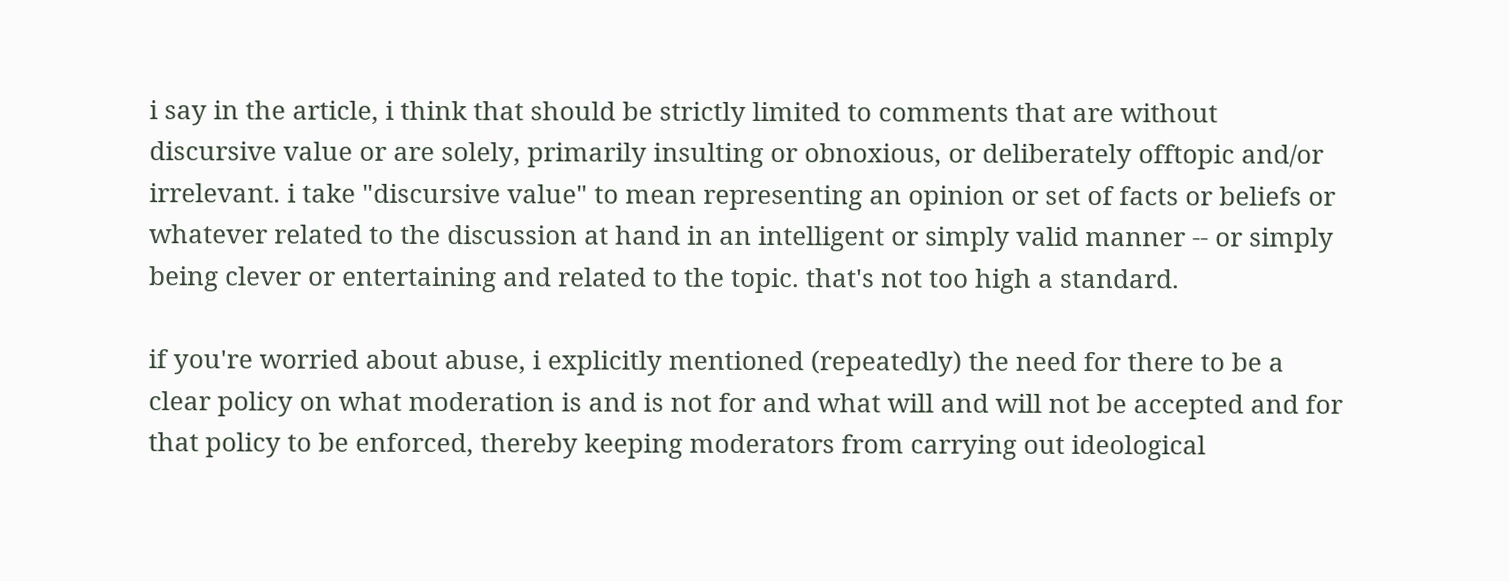i say in the article, i think that should be strictly limited to comments that are without discursive value or are solely, primarily insulting or obnoxious, or deliberately offtopic and/or irrelevant. i take "discursive value" to mean representing an opinion or set of facts or beliefs or whatever related to the discussion at hand in an intelligent or simply valid manner -- or simply being clever or entertaining and related to the topic. that's not too high a standard.

if you're worried about abuse, i explicitly mentioned (repeatedly) the need for there to be a clear policy on what moderation is and is not for and what will and will not be accepted and for that policy to be enforced, thereby keeping moderators from carrying out ideological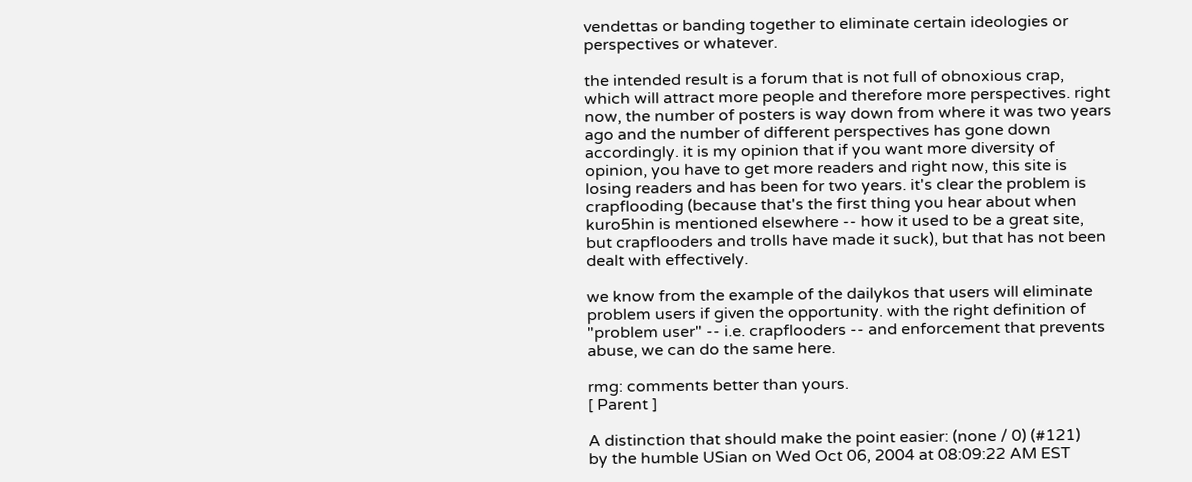vendettas or banding together to eliminate certain ideologies or perspectives or whatever.

the intended result is a forum that is not full of obnoxious crap, which will attract more people and therefore more perspectives. right now, the number of posters is way down from where it was two years ago and the number of different perspectives has gone down accordingly. it is my opinion that if you want more diversity of opinion, you have to get more readers and right now, this site is losing readers and has been for two years. it's clear the problem is crapflooding (because that's the first thing you hear about when kuro5hin is mentioned elsewhere -- how it used to be a great site, but crapflooders and trolls have made it suck), but that has not been dealt with effectively.

we know from the example of the dailykos that users will eliminate problem users if given the opportunity. with the right definition of "problem user" -- i.e. crapflooders -- and enforcement that prevents abuse, we can do the same here.

rmg: comments better than yours.
[ Parent ]

A distinction that should make the point easier: (none / 0) (#121)
by the humble USian on Wed Oct 06, 2004 at 08:09:22 AM EST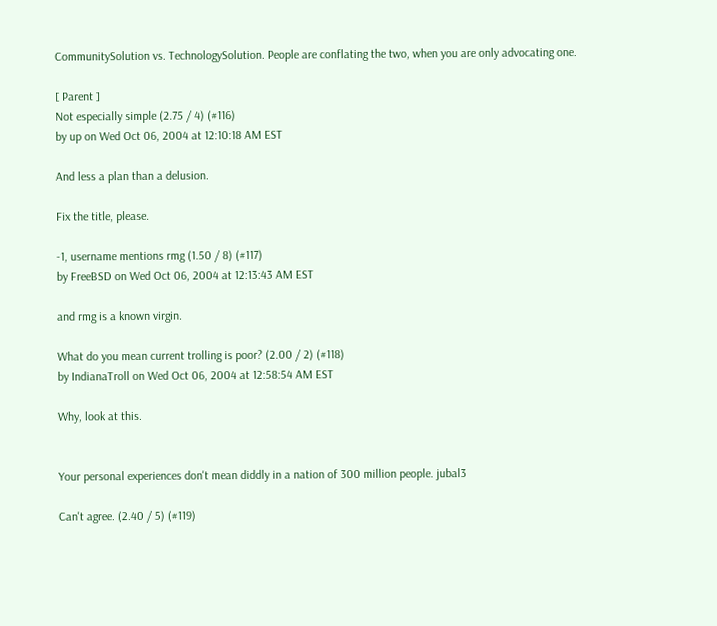CommunitySolution vs. TechnologySolution. People are conflating the two, when you are only advocating one.

[ Parent ]
Not especially simple (2.75 / 4) (#116)
by up on Wed Oct 06, 2004 at 12:10:18 AM EST

And less a plan than a delusion.

Fix the title, please.

-1, username mentions rmg (1.50 / 8) (#117)
by FreeBSD on Wed Oct 06, 2004 at 12:13:43 AM EST

and rmg is a known virgin.

What do you mean current trolling is poor? (2.00 / 2) (#118)
by IndianaTroll on Wed Oct 06, 2004 at 12:58:54 AM EST

Why, look at this.


Your personal experiences don't mean diddly in a nation of 300 million people. jubal3

Can't agree. (2.40 / 5) (#119)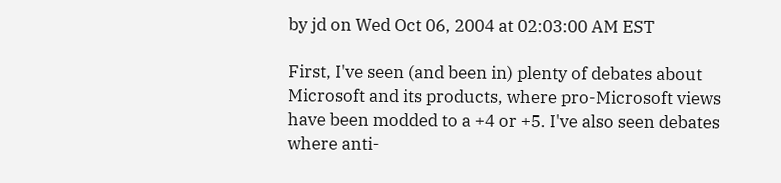by jd on Wed Oct 06, 2004 at 02:03:00 AM EST

First, I've seen (and been in) plenty of debates about Microsoft and its products, where pro-Microsoft views have been modded to a +4 or +5. I've also seen debates where anti-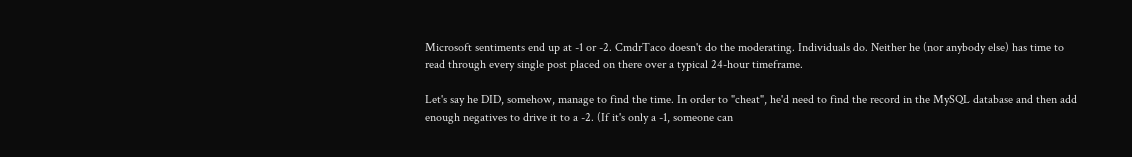Microsoft sentiments end up at -1 or -2. CmdrTaco doesn't do the moderating. Individuals do. Neither he (nor anybody else) has time to read through every single post placed on there over a typical 24-hour timeframe.

Let's say he DID, somehow, manage to find the time. In order to "cheat", he'd need to find the record in the MySQL database and then add enough negatives to drive it to a -2. (If it's only a -1, someone can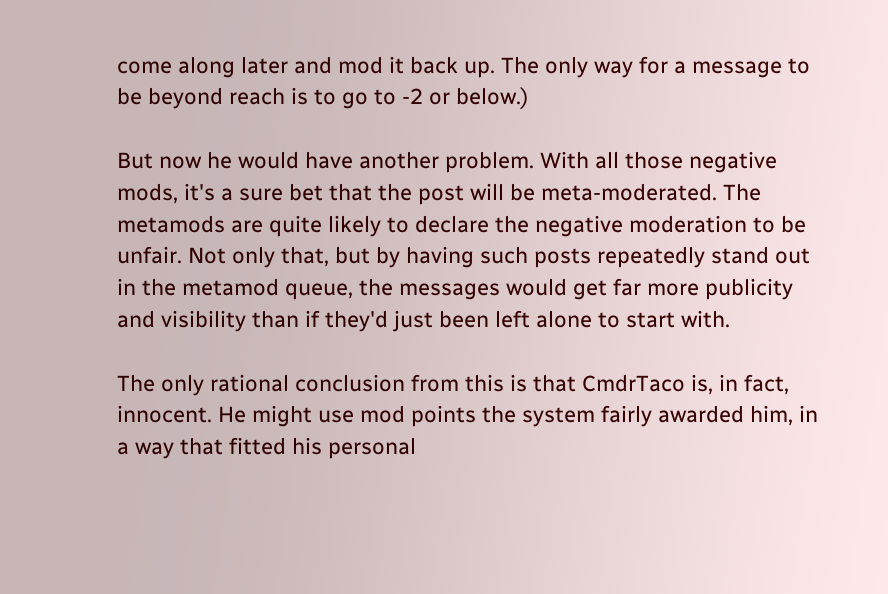come along later and mod it back up. The only way for a message to be beyond reach is to go to -2 or below.)

But now he would have another problem. With all those negative mods, it's a sure bet that the post will be meta-moderated. The metamods are quite likely to declare the negative moderation to be unfair. Not only that, but by having such posts repeatedly stand out in the metamod queue, the messages would get far more publicity and visibility than if they'd just been left alone to start with.

The only rational conclusion from this is that CmdrTaco is, in fact, innocent. He might use mod points the system fairly awarded him, in a way that fitted his personal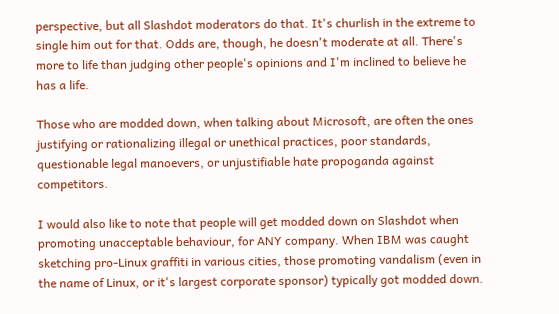perspective, but all Slashdot moderators do that. It's churlish in the extreme to single him out for that. Odds are, though, he doesn't moderate at all. There's more to life than judging other people's opinions and I'm inclined to believe he has a life.

Those who are modded down, when talking about Microsoft, are often the ones justifying or rationalizing illegal or unethical practices, poor standards, questionable legal manoevers, or unjustifiable hate propoganda against competitors.

I would also like to note that people will get modded down on Slashdot when promoting unacceptable behaviour, for ANY company. When IBM was caught sketching pro-Linux graffiti in various cities, those promoting vandalism (even in the name of Linux, or it's largest corporate sponsor) typically got modded down.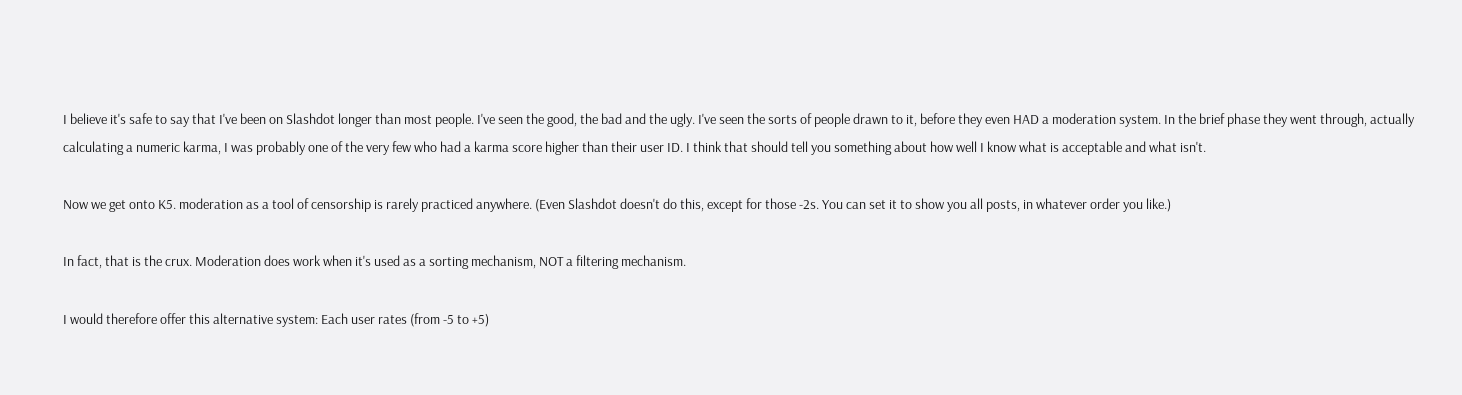I believe it's safe to say that I've been on Slashdot longer than most people. I've seen the good, the bad and the ugly. I've seen the sorts of people drawn to it, before they even HAD a moderation system. In the brief phase they went through, actually calculating a numeric karma, I was probably one of the very few who had a karma score higher than their user ID. I think that should tell you something about how well I know what is acceptable and what isn't.

Now we get onto K5. moderation as a tool of censorship is rarely practiced anywhere. (Even Slashdot doesn't do this, except for those -2s. You can set it to show you all posts, in whatever order you like.)

In fact, that is the crux. Moderation does work when it's used as a sorting mechanism, NOT a filtering mechanism.

I would therefore offer this alternative system: Each user rates (from -5 to +5)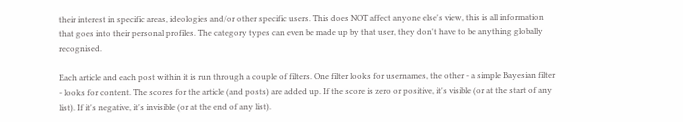their interest in specific areas, ideologies and/or other specific users. This does NOT affect anyone else's view, this is all information that goes into their personal profiles. The category types can even be made up by that user, they don't have to be anything globally recognised.

Each article and each post within it is run through a couple of filters. One filter looks for usernames, the other - a simple Bayesian filter - looks for content. The scores for the article (and posts) are added up. If the score is zero or positive, it's visible (or at the start of any list). If it's negative, it's invisible (or at the end of any list).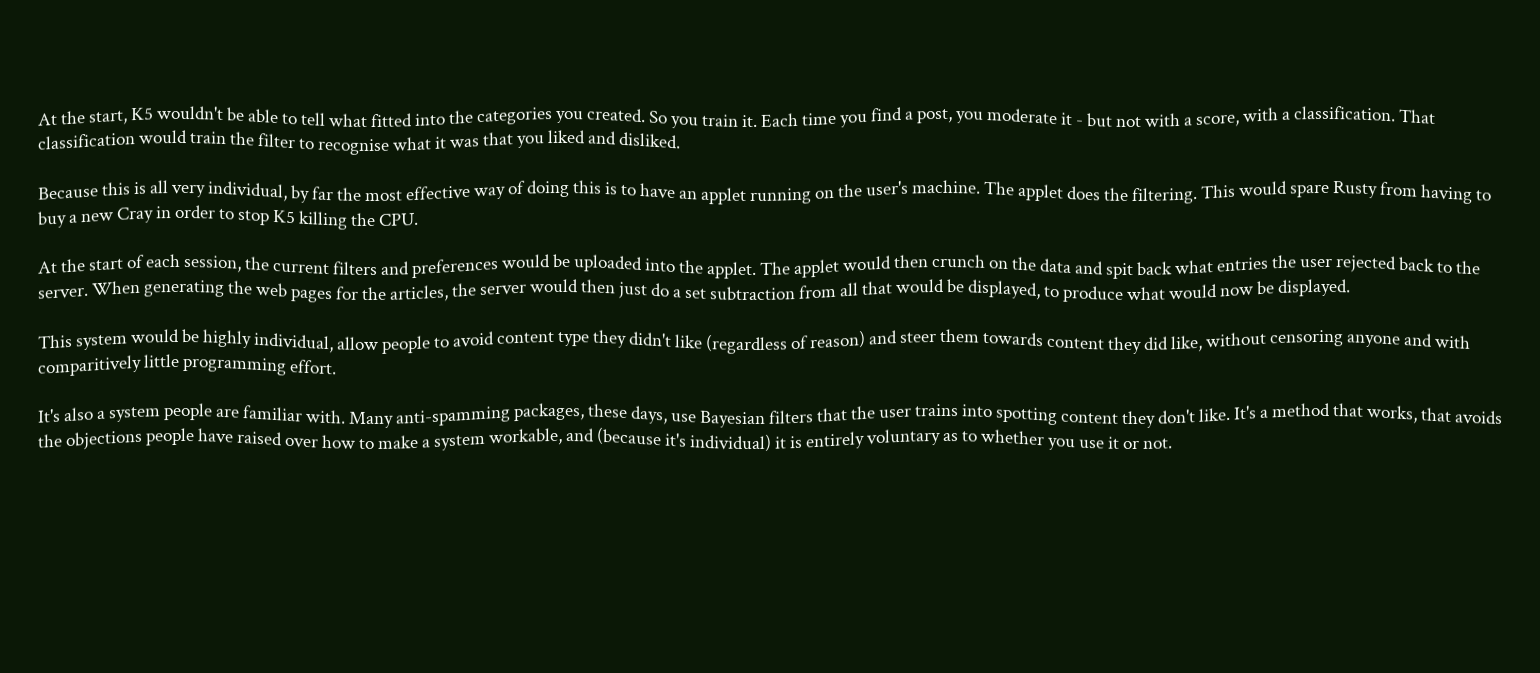At the start, K5 wouldn't be able to tell what fitted into the categories you created. So you train it. Each time you find a post, you moderate it - but not with a score, with a classification. That classification would train the filter to recognise what it was that you liked and disliked.

Because this is all very individual, by far the most effective way of doing this is to have an applet running on the user's machine. The applet does the filtering. This would spare Rusty from having to buy a new Cray in order to stop K5 killing the CPU.

At the start of each session, the current filters and preferences would be uploaded into the applet. The applet would then crunch on the data and spit back what entries the user rejected back to the server. When generating the web pages for the articles, the server would then just do a set subtraction from all that would be displayed, to produce what would now be displayed.

This system would be highly individual, allow people to avoid content type they didn't like (regardless of reason) and steer them towards content they did like, without censoring anyone and with comparitively little programming effort.

It's also a system people are familiar with. Many anti-spamming packages, these days, use Bayesian filters that the user trains into spotting content they don't like. It's a method that works, that avoids the objections people have raised over how to make a system workable, and (because it's individual) it is entirely voluntary as to whether you use it or not.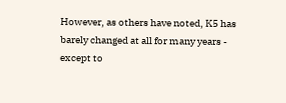However, as others have noted, K5 has barely changed at all for many years - except to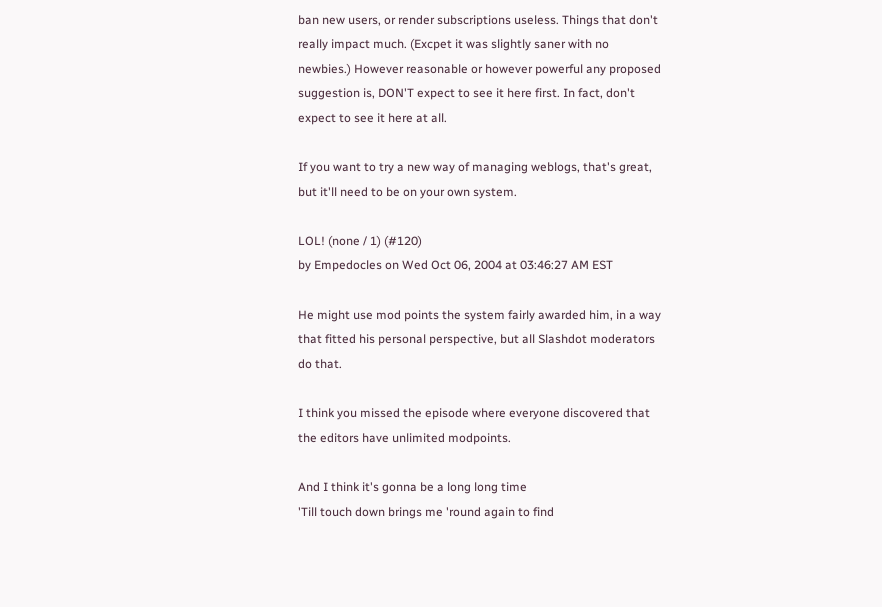ban new users, or render subscriptions useless. Things that don't really impact much. (Excpet it was slightly saner with no newbies.) However reasonable or however powerful any proposed suggestion is, DON'T expect to see it here first. In fact, don't expect to see it here at all.

If you want to try a new way of managing weblogs, that's great, but it'll need to be on your own system.

LOL! (none / 1) (#120)
by Empedocles on Wed Oct 06, 2004 at 03:46:27 AM EST

He might use mod points the system fairly awarded him, in a way that fitted his personal perspective, but all Slashdot moderators do that.

I think you missed the episode where everyone discovered that the editors have unlimited modpoints.

And I think it's gonna be a long long time
'Till touch down brings me 'round again to find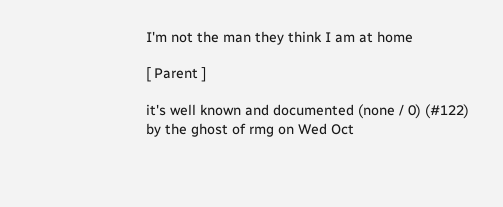I'm not the man they think I am at home

[ Parent ]

it's well known and documented (none / 0) (#122)
by the ghost of rmg on Wed Oct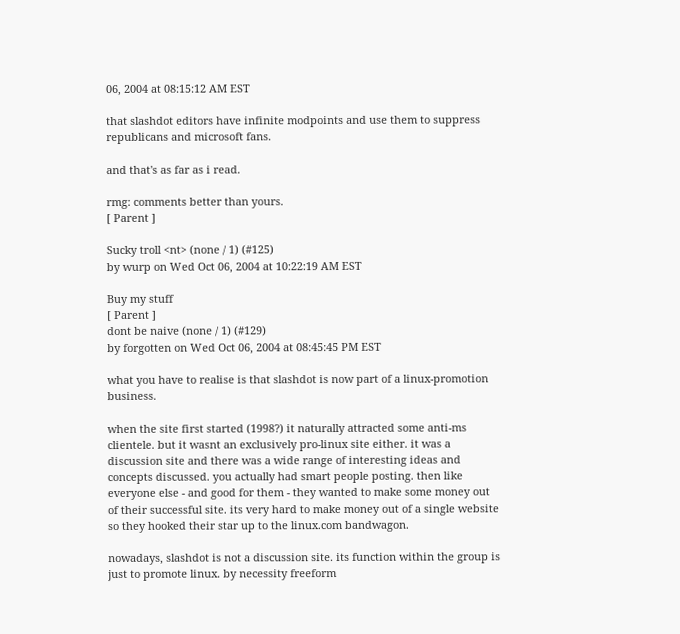06, 2004 at 08:15:12 AM EST

that slashdot editors have infinite modpoints and use them to suppress republicans and microsoft fans.

and that's as far as i read.

rmg: comments better than yours.
[ Parent ]

Sucky troll <nt> (none / 1) (#125)
by wurp on Wed Oct 06, 2004 at 10:22:19 AM EST

Buy my stuff
[ Parent ]
dont be naive (none / 1) (#129)
by forgotten on Wed Oct 06, 2004 at 08:45:45 PM EST

what you have to realise is that slashdot is now part of a linux-promotion business.

when the site first started (1998?) it naturally attracted some anti-ms clientele. but it wasnt an exclusively pro-linux site either. it was a discussion site and there was a wide range of interesting ideas and concepts discussed. you actually had smart people posting. then like everyone else - and good for them - they wanted to make some money out of their successful site. its very hard to make money out of a single website so they hooked their star up to the linux.com bandwagon.

nowadays, slashdot is not a discussion site. its function within the group is just to promote linux. by necessity freeform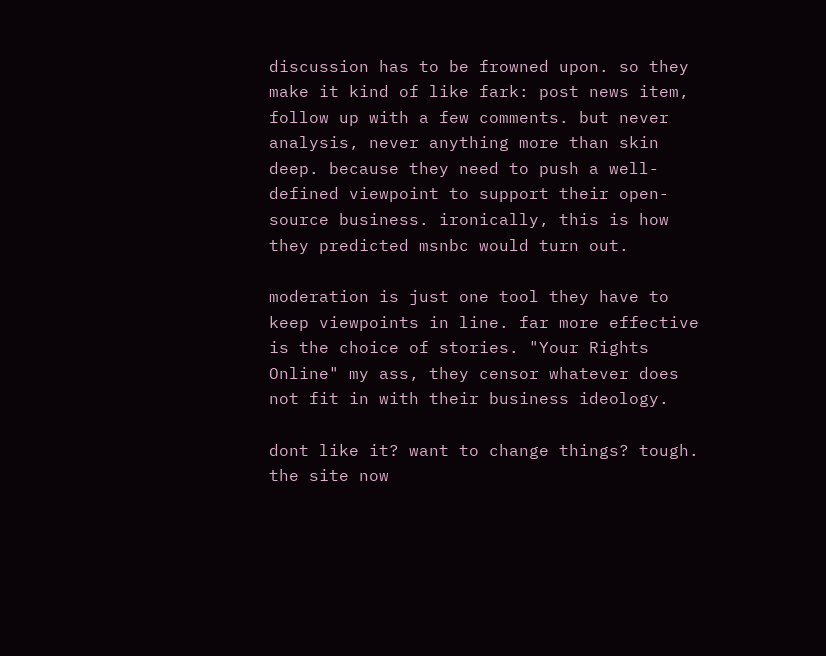discussion has to be frowned upon. so they make it kind of like fark: post news item, follow up with a few comments. but never analysis, never anything more than skin deep. because they need to push a well-defined viewpoint to support their open-source business. ironically, this is how they predicted msnbc would turn out.

moderation is just one tool they have to keep viewpoints in line. far more effective is the choice of stories. "Your Rights Online" my ass, they censor whatever does not fit in with their business ideology.

dont like it? want to change things? tough. the site now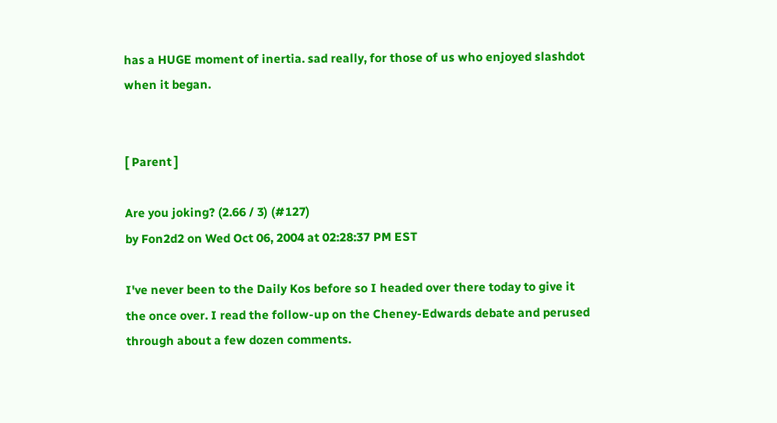has a HUGE moment of inertia. sad really, for those of us who enjoyed slashdot when it began.


[ Parent ]

Are you joking? (2.66 / 3) (#127)
by Fon2d2 on Wed Oct 06, 2004 at 02:28:37 PM EST

I've never been to the Daily Kos before so I headed over there today to give it the once over. I read the follow-up on the Cheney-Edwards debate and perused through about a few dozen comments.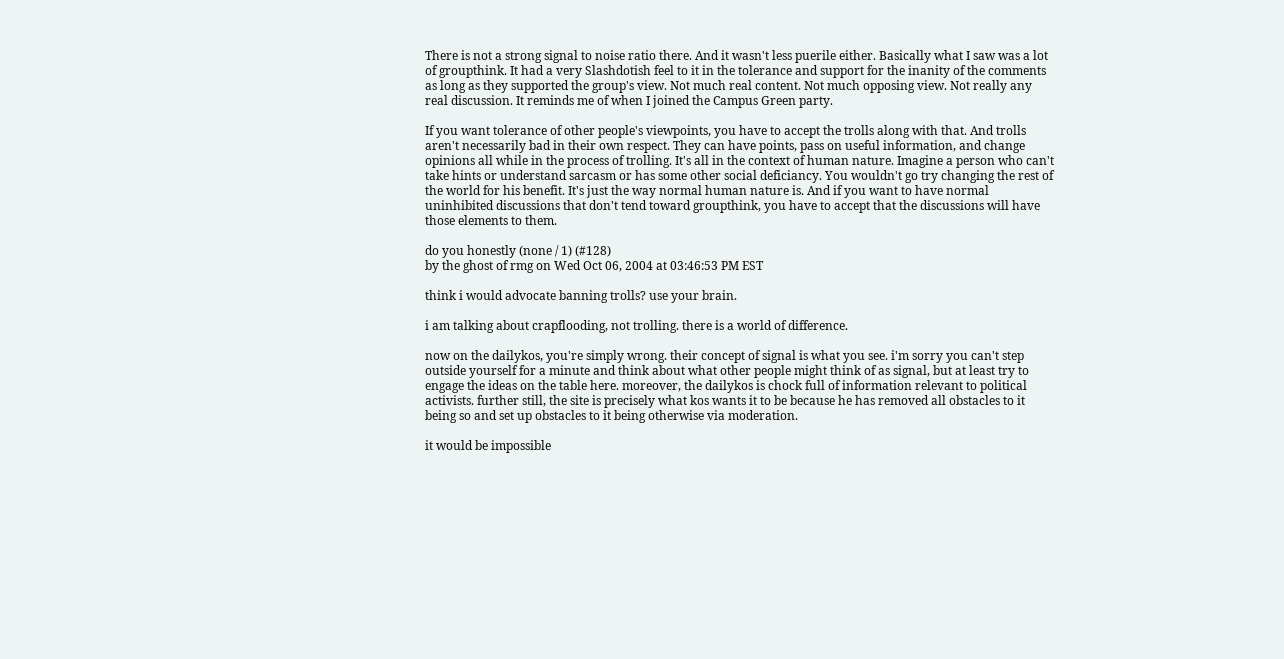There is not a strong signal to noise ratio there. And it wasn't less puerile either. Basically what I saw was a lot of groupthink. It had a very Slashdotish feel to it in the tolerance and support for the inanity of the comments as long as they supported the group's view. Not much real content. Not much opposing view. Not really any real discussion. It reminds me of when I joined the Campus Green party.

If you want tolerance of other people's viewpoints, you have to accept the trolls along with that. And trolls aren't necessarily bad in their own respect. They can have points, pass on useful information, and change opinions all while in the process of trolling. It's all in the context of human nature. Imagine a person who can't take hints or understand sarcasm or has some other social deficiancy. You wouldn't go try changing the rest of the world for his benefit. It's just the way normal human nature is. And if you want to have normal uninhibited discussions that don't tend toward groupthink, you have to accept that the discussions will have those elements to them.

do you honestly (none / 1) (#128)
by the ghost of rmg on Wed Oct 06, 2004 at 03:46:53 PM EST

think i would advocate banning trolls? use your brain.

i am talking about crapflooding, not trolling. there is a world of difference.

now on the dailykos, you're simply wrong. their concept of signal is what you see. i'm sorry you can't step outside yourself for a minute and think about what other people might think of as signal, but at least try to engage the ideas on the table here. moreover, the dailykos is chock full of information relevant to political activists. further still, the site is precisely what kos wants it to be because he has removed all obstacles to it being so and set up obstacles to it being otherwise via moderation.

it would be impossible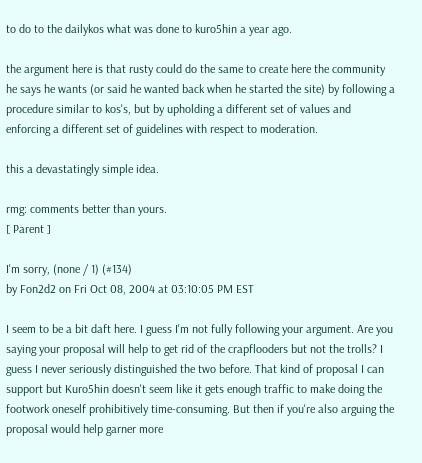to do to the dailykos what was done to kuro5hin a year ago.

the argument here is that rusty could do the same to create here the community he says he wants (or said he wanted back when he started the site) by following a procedure similar to kos's, but by upholding a different set of values and enforcing a different set of guidelines with respect to moderation.

this a devastatingly simple idea.

rmg: comments better than yours.
[ Parent ]

I'm sorry, (none / 1) (#134)
by Fon2d2 on Fri Oct 08, 2004 at 03:10:05 PM EST

I seem to be a bit daft here. I guess I'm not fully following your argument. Are you saying your proposal will help to get rid of the crapflooders but not the trolls? I guess I never seriously distinguished the two before. That kind of proposal I can support but Kuro5hin doesn't seem like it gets enough traffic to make doing the footwork oneself prohibitively time-consuming. But then if you're also arguing the proposal would help garner more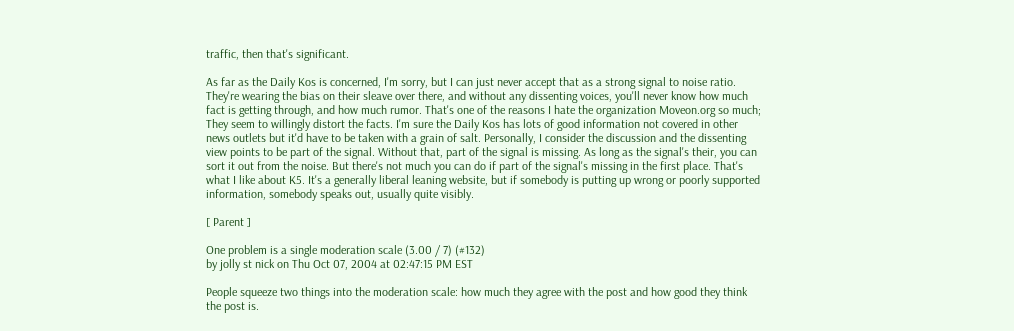traffic, then that's significant.

As far as the Daily Kos is concerned, I'm sorry, but I can just never accept that as a strong signal to noise ratio. They're wearing the bias on their sleave over there, and without any dissenting voices, you'll never know how much fact is getting through, and how much rumor. That's one of the reasons I hate the organization Moveon.org so much; They seem to willingly distort the facts. I'm sure the Daily Kos has lots of good information not covered in other news outlets but it'd have to be taken with a grain of salt. Personally, I consider the discussion and the dissenting view points to be part of the signal. Without that, part of the signal is missing. As long as the signal's their, you can sort it out from the noise. But there's not much you can do if part of the signal's missing in the first place. That's what I like about K5. It's a generally liberal leaning website, but if somebody is putting up wrong or poorly supported information, somebody speaks out, usually quite visibly.

[ Parent ]

One problem is a single moderation scale (3.00 / 7) (#132)
by jolly st nick on Thu Oct 07, 2004 at 02:47:15 PM EST

People squeeze two things into the moderation scale: how much they agree with the post and how good they think the post is.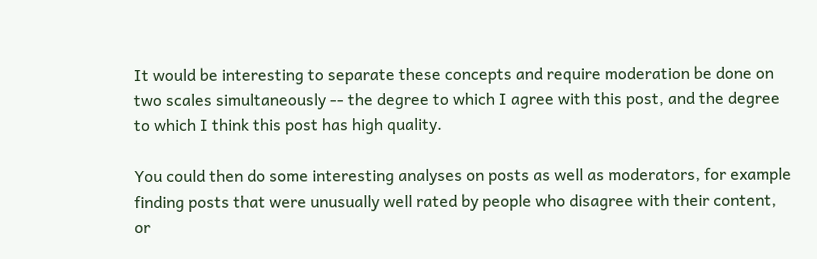It would be interesting to separate these concepts and require moderation be done on two scales simultaneously -- the degree to which I agree with this post, and the degree to which I think this post has high quality.

You could then do some interesting analyses on posts as well as moderators, for example finding posts that were unusually well rated by people who disagree with their content, or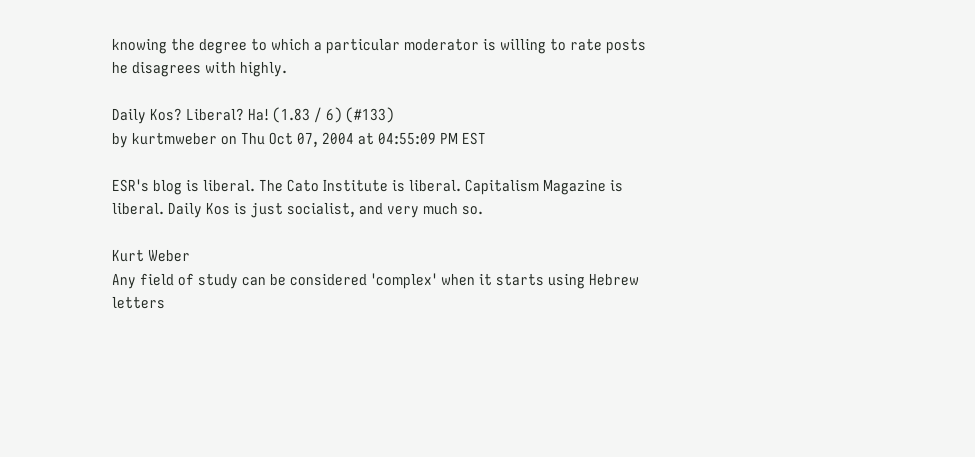knowing the degree to which a particular moderator is willing to rate posts he disagrees with highly.

Daily Kos? Liberal? Ha! (1.83 / 6) (#133)
by kurtmweber on Thu Oct 07, 2004 at 04:55:09 PM EST

ESR's blog is liberal. The Cato Institute is liberal. Capitalism Magazine is liberal. Daily Kos is just socialist, and very much so.

Kurt Weber
Any field of study can be considered 'complex' when it starts using Hebrew letters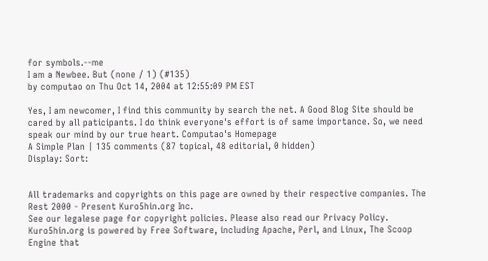for symbols.--me
I am a Newbee. But (none / 1) (#135)
by computao on Thu Oct 14, 2004 at 12:55:09 PM EST

Yes, I am newcomer, I find this community by search the net. A Good Blog Site should be cared by all paticipants. I do think everyone's effort is of same importance. So, we need speak our mind by our true heart. Computao's Homepage
A Simple Plan | 135 comments (87 topical, 48 editorial, 0 hidden)
Display: Sort:


All trademarks and copyrights on this page are owned by their respective companies. The Rest 2000 - Present Kuro5hin.org Inc.
See our legalese page for copyright policies. Please also read our Privacy Policy.
Kuro5hin.org is powered by Free Software, including Apache, Perl, and Linux, The Scoop Engine that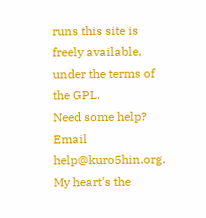runs this site is freely available, under the terms of the GPL.
Need some help? Email help@kuro5hin.org.
My heart's the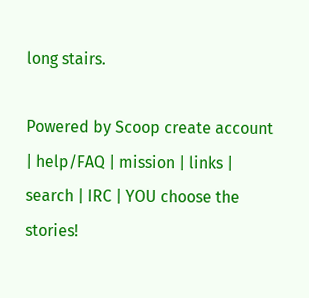long stairs.

Powered by Scoop create account | help/FAQ | mission | links | search | IRC | YOU choose the stories!